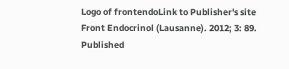Logo of frontendoLink to Publisher's site
Front Endocrinol (Lausanne). 2012; 3: 89.
Published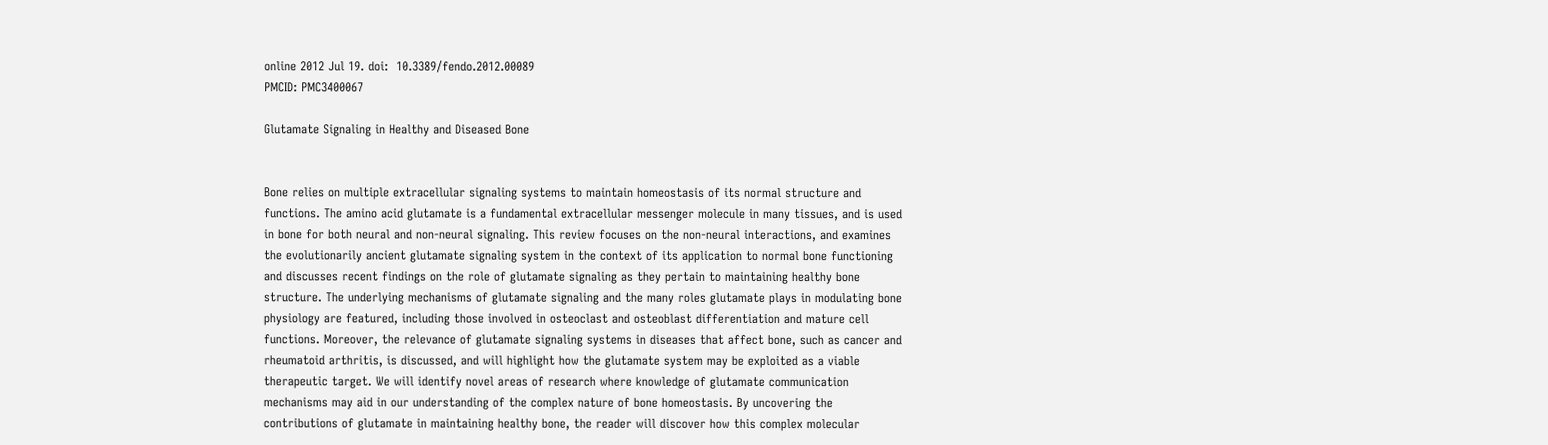online 2012 Jul 19. doi:  10.3389/fendo.2012.00089
PMCID: PMC3400067

Glutamate Signaling in Healthy and Diseased Bone


Bone relies on multiple extracellular signaling systems to maintain homeostasis of its normal structure and functions. The amino acid glutamate is a fundamental extracellular messenger molecule in many tissues, and is used in bone for both neural and non-neural signaling. This review focuses on the non-neural interactions, and examines the evolutionarily ancient glutamate signaling system in the context of its application to normal bone functioning and discusses recent findings on the role of glutamate signaling as they pertain to maintaining healthy bone structure. The underlying mechanisms of glutamate signaling and the many roles glutamate plays in modulating bone physiology are featured, including those involved in osteoclast and osteoblast differentiation and mature cell functions. Moreover, the relevance of glutamate signaling systems in diseases that affect bone, such as cancer and rheumatoid arthritis, is discussed, and will highlight how the glutamate system may be exploited as a viable therapeutic target. We will identify novel areas of research where knowledge of glutamate communication mechanisms may aid in our understanding of the complex nature of bone homeostasis. By uncovering the contributions of glutamate in maintaining healthy bone, the reader will discover how this complex molecular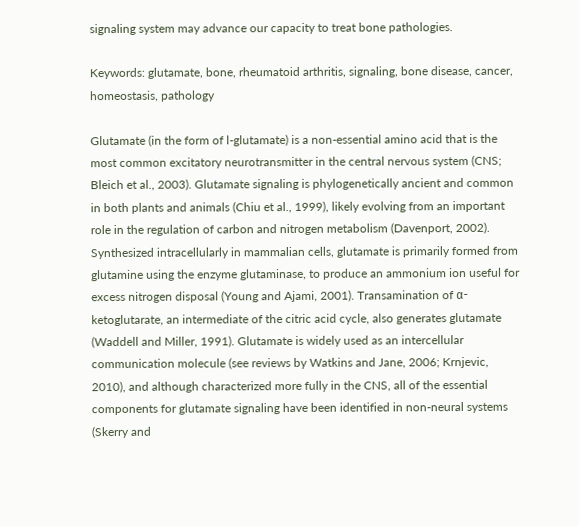signaling system may advance our capacity to treat bone pathologies.

Keywords: glutamate, bone, rheumatoid arthritis, signaling, bone disease, cancer, homeostasis, pathology

Glutamate (in the form of l-glutamate) is a non-essential amino acid that is the most common excitatory neurotransmitter in the central nervous system (CNS; Bleich et al., 2003). Glutamate signaling is phylogenetically ancient and common in both plants and animals (Chiu et al., 1999), likely evolving from an important role in the regulation of carbon and nitrogen metabolism (Davenport, 2002). Synthesized intracellularly in mammalian cells, glutamate is primarily formed from glutamine using the enzyme glutaminase, to produce an ammonium ion useful for excess nitrogen disposal (Young and Ajami, 2001). Transamination of α-ketoglutarate, an intermediate of the citric acid cycle, also generates glutamate (Waddell and Miller, 1991). Glutamate is widely used as an intercellular communication molecule (see reviews by Watkins and Jane, 2006; Krnjevic, 2010), and although characterized more fully in the CNS, all of the essential components for glutamate signaling have been identified in non-neural systems (Skerry and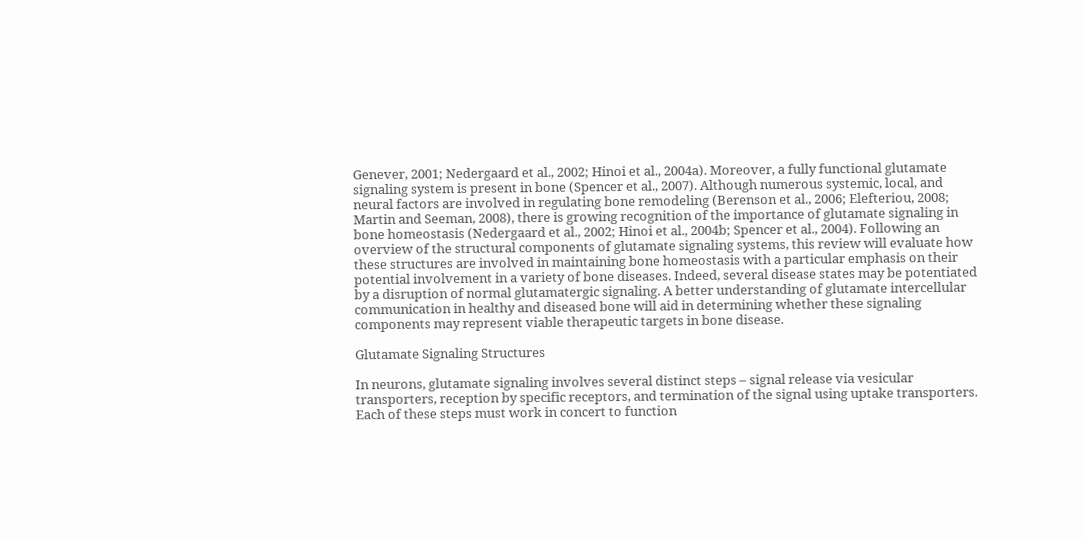Genever, 2001; Nedergaard et al., 2002; Hinoi et al., 2004a). Moreover, a fully functional glutamate signaling system is present in bone (Spencer et al., 2007). Although numerous systemic, local, and neural factors are involved in regulating bone remodeling (Berenson et al., 2006; Elefteriou, 2008; Martin and Seeman, 2008), there is growing recognition of the importance of glutamate signaling in bone homeostasis (Nedergaard et al., 2002; Hinoi et al., 2004b; Spencer et al., 2004). Following an overview of the structural components of glutamate signaling systems, this review will evaluate how these structures are involved in maintaining bone homeostasis with a particular emphasis on their potential involvement in a variety of bone diseases. Indeed, several disease states may be potentiated by a disruption of normal glutamatergic signaling. A better understanding of glutamate intercellular communication in healthy and diseased bone will aid in determining whether these signaling components may represent viable therapeutic targets in bone disease.

Glutamate Signaling Structures

In neurons, glutamate signaling involves several distinct steps – signal release via vesicular transporters, reception by specific receptors, and termination of the signal using uptake transporters. Each of these steps must work in concert to function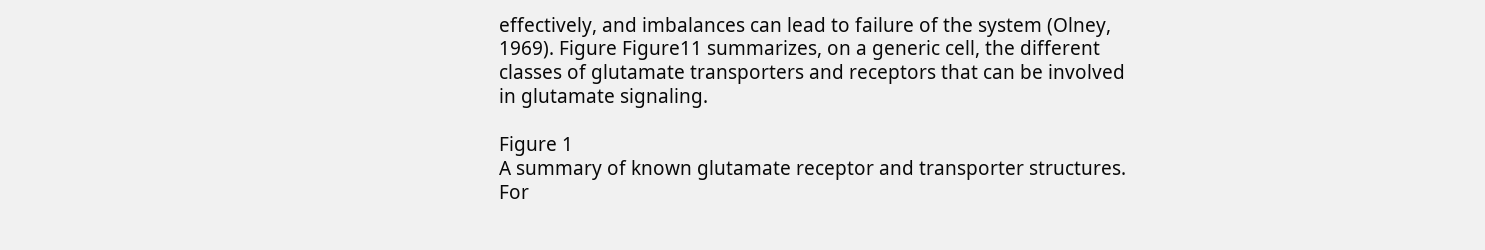effectively, and imbalances can lead to failure of the system (Olney, 1969). Figure Figure11 summarizes, on a generic cell, the different classes of glutamate transporters and receptors that can be involved in glutamate signaling.

Figure 1
A summary of known glutamate receptor and transporter structures. For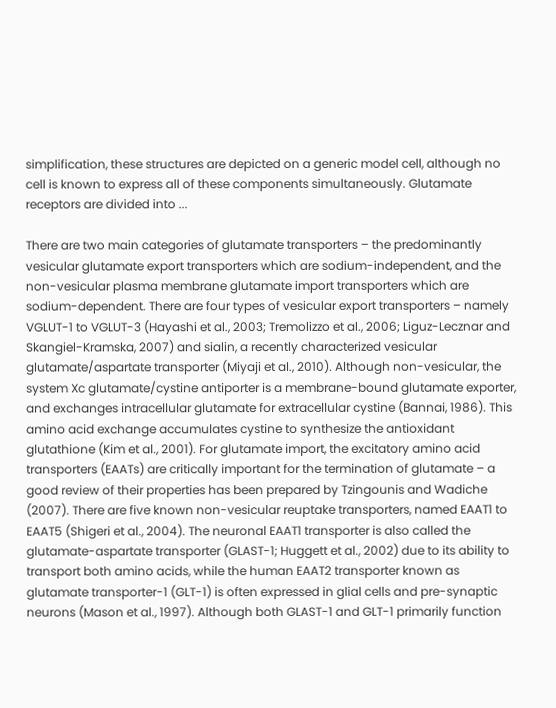simplification, these structures are depicted on a generic model cell, although no cell is known to express all of these components simultaneously. Glutamate receptors are divided into ...

There are two main categories of glutamate transporters – the predominantly vesicular glutamate export transporters which are sodium-independent, and the non-vesicular plasma membrane glutamate import transporters which are sodium-dependent. There are four types of vesicular export transporters – namely VGLUT-1 to VGLUT-3 (Hayashi et al., 2003; Tremolizzo et al., 2006; Liguz-Lecznar and Skangiel-Kramska, 2007) and sialin, a recently characterized vesicular glutamate/aspartate transporter (Miyaji et al., 2010). Although non-vesicular, the system Xc glutamate/cystine antiporter is a membrane-bound glutamate exporter, and exchanges intracellular glutamate for extracellular cystine (Bannai, 1986). This amino acid exchange accumulates cystine to synthesize the antioxidant glutathione (Kim et al., 2001). For glutamate import, the excitatory amino acid transporters (EAATs) are critically important for the termination of glutamate – a good review of their properties has been prepared by Tzingounis and Wadiche (2007). There are five known non-vesicular reuptake transporters, named EAAT1 to EAAT5 (Shigeri et al., 2004). The neuronal EAAT1 transporter is also called the glutamate-aspartate transporter (GLAST-1; Huggett et al., 2002) due to its ability to transport both amino acids, while the human EAAT2 transporter known as glutamate transporter-1 (GLT-1) is often expressed in glial cells and pre-synaptic neurons (Mason et al., 1997). Although both GLAST-1 and GLT-1 primarily function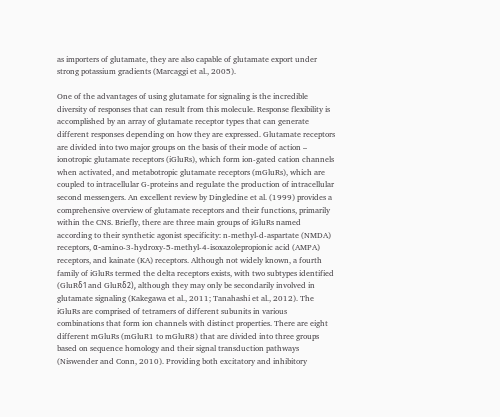as importers of glutamate, they are also capable of glutamate export under strong potassium gradients (Marcaggi et al., 2005).

One of the advantages of using glutamate for signaling is the incredible diversity of responses that can result from this molecule. Response flexibility is accomplished by an array of glutamate receptor types that can generate different responses depending on how they are expressed. Glutamate receptors are divided into two major groups on the basis of their mode of action – ionotropic glutamate receptors (iGluRs), which form ion-gated cation channels when activated, and metabotropic glutamate receptors (mGluRs), which are coupled to intracellular G-proteins and regulate the production of intracellular second messengers. An excellent review by Dingledine et al. (1999) provides a comprehensive overview of glutamate receptors and their functions, primarily within the CNS. Briefly, there are three main groups of iGluRs named according to their synthetic agonist specificity: n-methyl-d-aspartate (NMDA) receptors, α-amino-3-hydroxy-5-methyl-4-isoxazolepropionic acid (AMPA) receptors, and kainate (KA) receptors. Although not widely known, a fourth family of iGluRs termed the delta receptors exists, with two subtypes identified (GluRδ1 and GluRδ2), although they may only be secondarily involved in glutamate signaling (Kakegawa et al., 2011; Tanahashi et al., 2012). The iGluRs are comprised of tetramers of different subunits in various combinations that form ion channels with distinct properties. There are eight different mGluRs (mGluR1 to mGluR8) that are divided into three groups based on sequence homology and their signal transduction pathways (Niswender and Conn, 2010). Providing both excitatory and inhibitory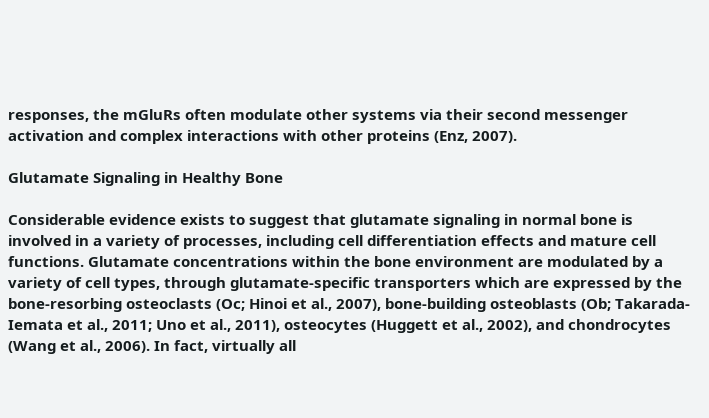responses, the mGluRs often modulate other systems via their second messenger activation and complex interactions with other proteins (Enz, 2007).

Glutamate Signaling in Healthy Bone

Considerable evidence exists to suggest that glutamate signaling in normal bone is involved in a variety of processes, including cell differentiation effects and mature cell functions. Glutamate concentrations within the bone environment are modulated by a variety of cell types, through glutamate-specific transporters which are expressed by the bone-resorbing osteoclasts (Oc; Hinoi et al., 2007), bone-building osteoblasts (Ob; Takarada-Iemata et al., 2011; Uno et al., 2011), osteocytes (Huggett et al., 2002), and chondrocytes (Wang et al., 2006). In fact, virtually all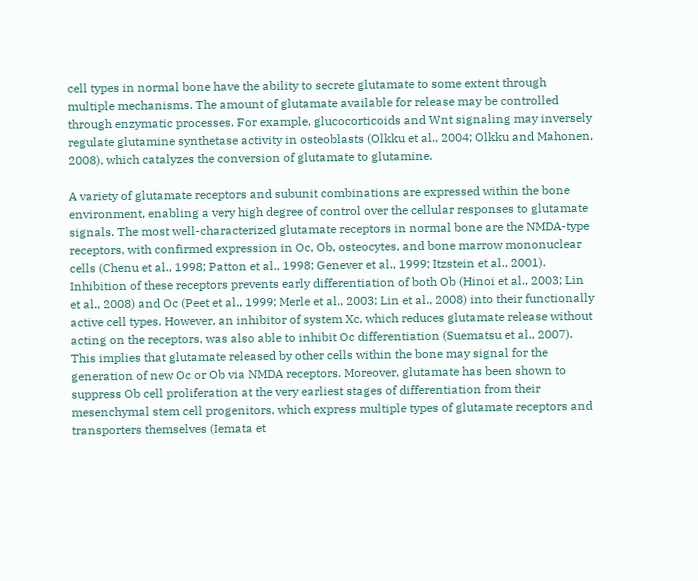cell types in normal bone have the ability to secrete glutamate to some extent through multiple mechanisms. The amount of glutamate available for release may be controlled through enzymatic processes. For example, glucocorticoids and Wnt signaling may inversely regulate glutamine synthetase activity in osteoblasts (Olkku et al., 2004; Olkku and Mahonen, 2008), which catalyzes the conversion of glutamate to glutamine.

A variety of glutamate receptors and subunit combinations are expressed within the bone environment, enabling a very high degree of control over the cellular responses to glutamate signals. The most well-characterized glutamate receptors in normal bone are the NMDA-type receptors, with confirmed expression in Oc, Ob, osteocytes, and bone marrow mononuclear cells (Chenu et al., 1998; Patton et al., 1998; Genever et al., 1999; Itzstein et al., 2001). Inhibition of these receptors prevents early differentiation of both Ob (Hinoi et al., 2003; Lin et al., 2008) and Oc (Peet et al., 1999; Merle et al., 2003; Lin et al., 2008) into their functionally active cell types. However, an inhibitor of system Xc, which reduces glutamate release without acting on the receptors, was also able to inhibit Oc differentiation (Suematsu et al., 2007). This implies that glutamate released by other cells within the bone may signal for the generation of new Oc or Ob via NMDA receptors. Moreover, glutamate has been shown to suppress Ob cell proliferation at the very earliest stages of differentiation from their mesenchymal stem cell progenitors, which express multiple types of glutamate receptors and transporters themselves (Iemata et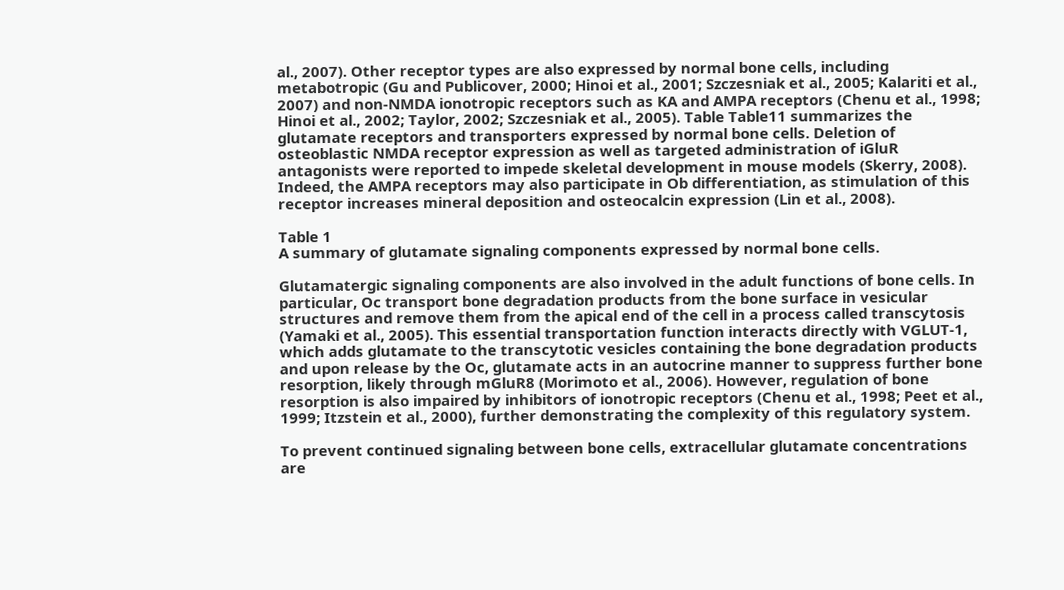al., 2007). Other receptor types are also expressed by normal bone cells, including metabotropic (Gu and Publicover, 2000; Hinoi et al., 2001; Szczesniak et al., 2005; Kalariti et al., 2007) and non-NMDA ionotropic receptors such as KA and AMPA receptors (Chenu et al., 1998; Hinoi et al., 2002; Taylor, 2002; Szczesniak et al., 2005). Table Table11 summarizes the glutamate receptors and transporters expressed by normal bone cells. Deletion of osteoblastic NMDA receptor expression as well as targeted administration of iGluR antagonists were reported to impede skeletal development in mouse models (Skerry, 2008). Indeed, the AMPA receptors may also participate in Ob differentiation, as stimulation of this receptor increases mineral deposition and osteocalcin expression (Lin et al., 2008).

Table 1
A summary of glutamate signaling components expressed by normal bone cells.

Glutamatergic signaling components are also involved in the adult functions of bone cells. In particular, Oc transport bone degradation products from the bone surface in vesicular structures and remove them from the apical end of the cell in a process called transcytosis (Yamaki et al., 2005). This essential transportation function interacts directly with VGLUT-1, which adds glutamate to the transcytotic vesicles containing the bone degradation products and upon release by the Oc, glutamate acts in an autocrine manner to suppress further bone resorption, likely through mGluR8 (Morimoto et al., 2006). However, regulation of bone resorption is also impaired by inhibitors of ionotropic receptors (Chenu et al., 1998; Peet et al., 1999; Itzstein et al., 2000), further demonstrating the complexity of this regulatory system.

To prevent continued signaling between bone cells, extracellular glutamate concentrations are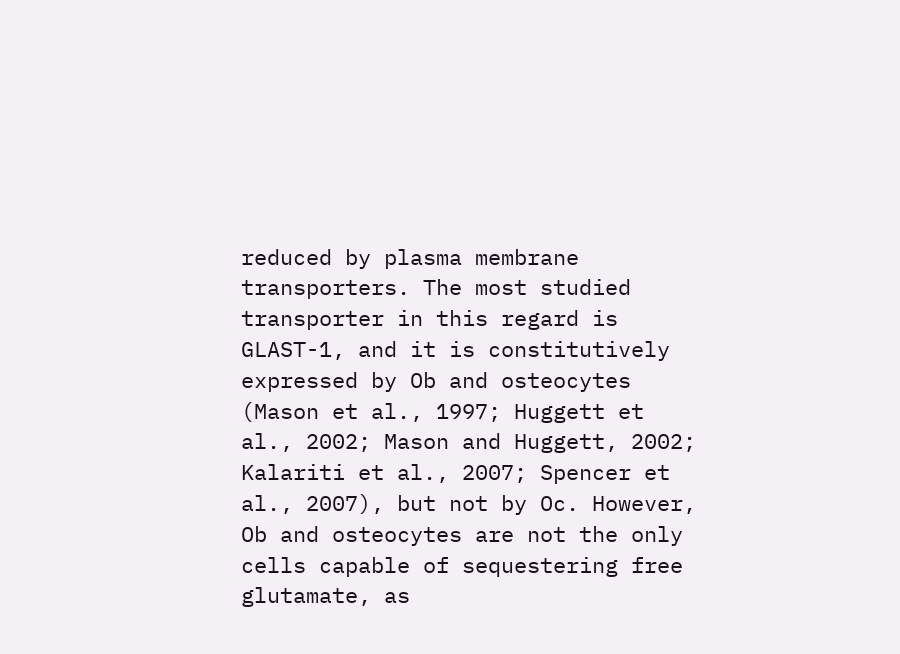reduced by plasma membrane transporters. The most studied transporter in this regard is GLAST-1, and it is constitutively expressed by Ob and osteocytes (Mason et al., 1997; Huggett et al., 2002; Mason and Huggett, 2002; Kalariti et al., 2007; Spencer et al., 2007), but not by Oc. However, Ob and osteocytes are not the only cells capable of sequestering free glutamate, as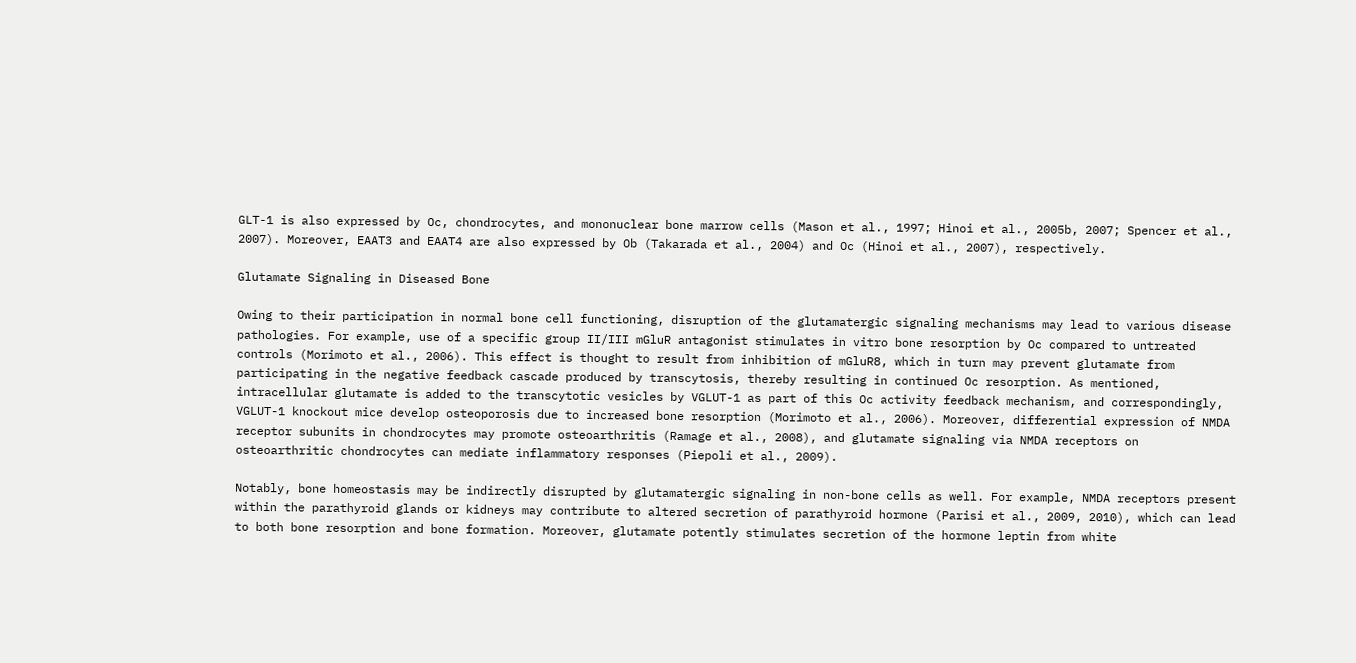GLT-1 is also expressed by Oc, chondrocytes, and mononuclear bone marrow cells (Mason et al., 1997; Hinoi et al., 2005b, 2007; Spencer et al., 2007). Moreover, EAAT3 and EAAT4 are also expressed by Ob (Takarada et al., 2004) and Oc (Hinoi et al., 2007), respectively.

Glutamate Signaling in Diseased Bone

Owing to their participation in normal bone cell functioning, disruption of the glutamatergic signaling mechanisms may lead to various disease pathologies. For example, use of a specific group II/III mGluR antagonist stimulates in vitro bone resorption by Oc compared to untreated controls (Morimoto et al., 2006). This effect is thought to result from inhibition of mGluR8, which in turn may prevent glutamate from participating in the negative feedback cascade produced by transcytosis, thereby resulting in continued Oc resorption. As mentioned, intracellular glutamate is added to the transcytotic vesicles by VGLUT-1 as part of this Oc activity feedback mechanism, and correspondingly, VGLUT-1 knockout mice develop osteoporosis due to increased bone resorption (Morimoto et al., 2006). Moreover, differential expression of NMDA receptor subunits in chondrocytes may promote osteoarthritis (Ramage et al., 2008), and glutamate signaling via NMDA receptors on osteoarthritic chondrocytes can mediate inflammatory responses (Piepoli et al., 2009).

Notably, bone homeostasis may be indirectly disrupted by glutamatergic signaling in non-bone cells as well. For example, NMDA receptors present within the parathyroid glands or kidneys may contribute to altered secretion of parathyroid hormone (Parisi et al., 2009, 2010), which can lead to both bone resorption and bone formation. Moreover, glutamate potently stimulates secretion of the hormone leptin from white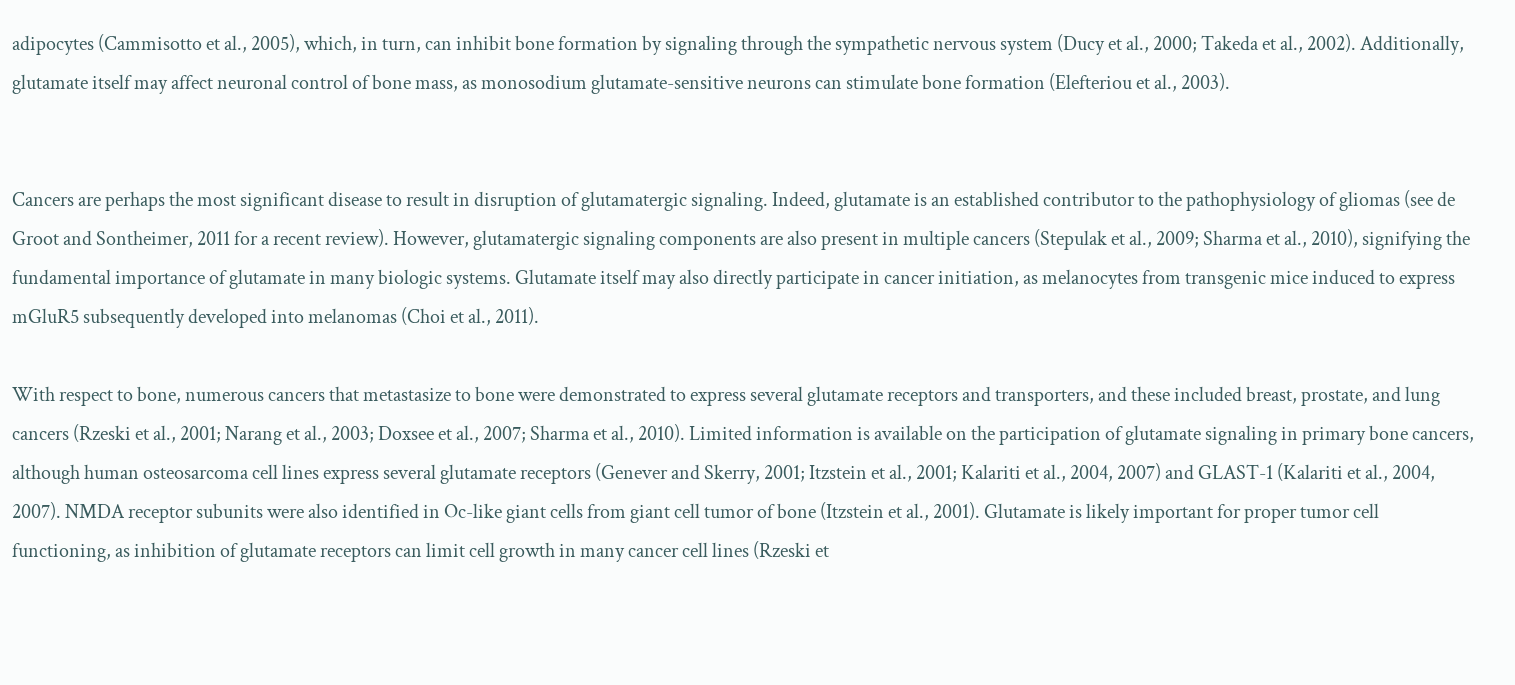adipocytes (Cammisotto et al., 2005), which, in turn, can inhibit bone formation by signaling through the sympathetic nervous system (Ducy et al., 2000; Takeda et al., 2002). Additionally, glutamate itself may affect neuronal control of bone mass, as monosodium glutamate-sensitive neurons can stimulate bone formation (Elefteriou et al., 2003).


Cancers are perhaps the most significant disease to result in disruption of glutamatergic signaling. Indeed, glutamate is an established contributor to the pathophysiology of gliomas (see de Groot and Sontheimer, 2011 for a recent review). However, glutamatergic signaling components are also present in multiple cancers (Stepulak et al., 2009; Sharma et al., 2010), signifying the fundamental importance of glutamate in many biologic systems. Glutamate itself may also directly participate in cancer initiation, as melanocytes from transgenic mice induced to express mGluR5 subsequently developed into melanomas (Choi et al., 2011).

With respect to bone, numerous cancers that metastasize to bone were demonstrated to express several glutamate receptors and transporters, and these included breast, prostate, and lung cancers (Rzeski et al., 2001; Narang et al., 2003; Doxsee et al., 2007; Sharma et al., 2010). Limited information is available on the participation of glutamate signaling in primary bone cancers, although human osteosarcoma cell lines express several glutamate receptors (Genever and Skerry, 2001; Itzstein et al., 2001; Kalariti et al., 2004, 2007) and GLAST-1 (Kalariti et al., 2004, 2007). NMDA receptor subunits were also identified in Oc-like giant cells from giant cell tumor of bone (Itzstein et al., 2001). Glutamate is likely important for proper tumor cell functioning, as inhibition of glutamate receptors can limit cell growth in many cancer cell lines (Rzeski et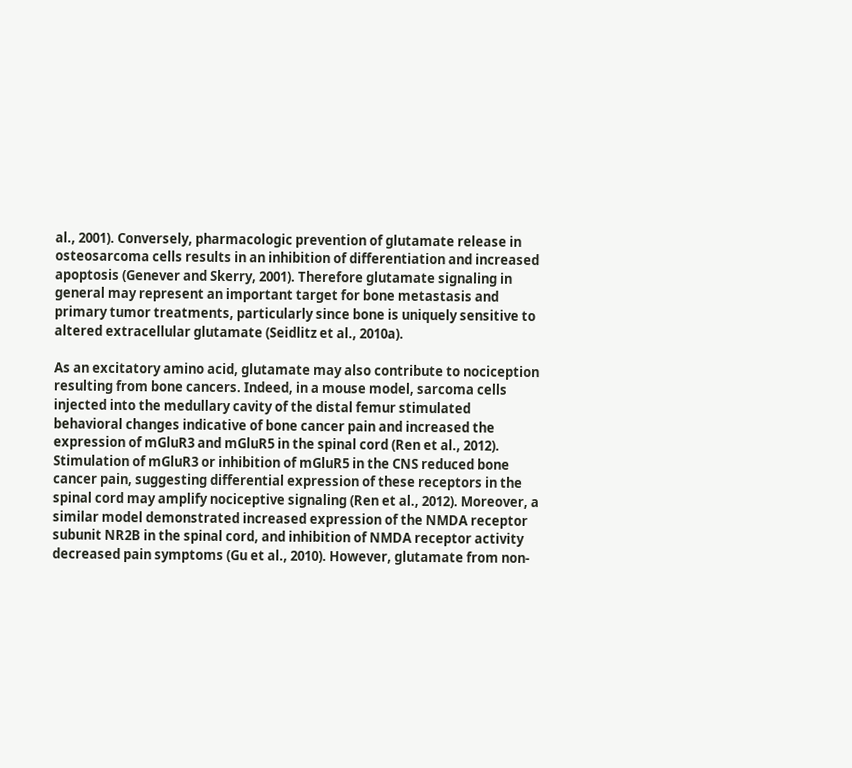al., 2001). Conversely, pharmacologic prevention of glutamate release in osteosarcoma cells results in an inhibition of differentiation and increased apoptosis (Genever and Skerry, 2001). Therefore glutamate signaling in general may represent an important target for bone metastasis and primary tumor treatments, particularly since bone is uniquely sensitive to altered extracellular glutamate (Seidlitz et al., 2010a).

As an excitatory amino acid, glutamate may also contribute to nociception resulting from bone cancers. Indeed, in a mouse model, sarcoma cells injected into the medullary cavity of the distal femur stimulated behavioral changes indicative of bone cancer pain and increased the expression of mGluR3 and mGluR5 in the spinal cord (Ren et al., 2012). Stimulation of mGluR3 or inhibition of mGluR5 in the CNS reduced bone cancer pain, suggesting differential expression of these receptors in the spinal cord may amplify nociceptive signaling (Ren et al., 2012). Moreover, a similar model demonstrated increased expression of the NMDA receptor subunit NR2B in the spinal cord, and inhibition of NMDA receptor activity decreased pain symptoms (Gu et al., 2010). However, glutamate from non-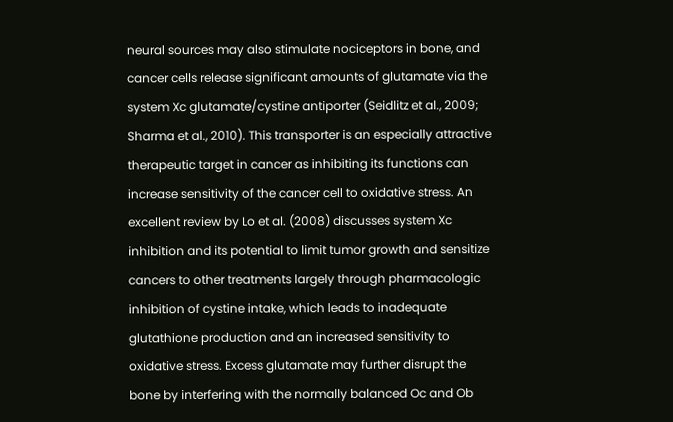neural sources may also stimulate nociceptors in bone, and cancer cells release significant amounts of glutamate via the system Xc glutamate/cystine antiporter (Seidlitz et al., 2009; Sharma et al., 2010). This transporter is an especially attractive therapeutic target in cancer as inhibiting its functions can increase sensitivity of the cancer cell to oxidative stress. An excellent review by Lo et al. (2008) discusses system Xc inhibition and its potential to limit tumor growth and sensitize cancers to other treatments largely through pharmacologic inhibition of cystine intake, which leads to inadequate glutathione production and an increased sensitivity to oxidative stress. Excess glutamate may further disrupt the bone by interfering with the normally balanced Oc and Ob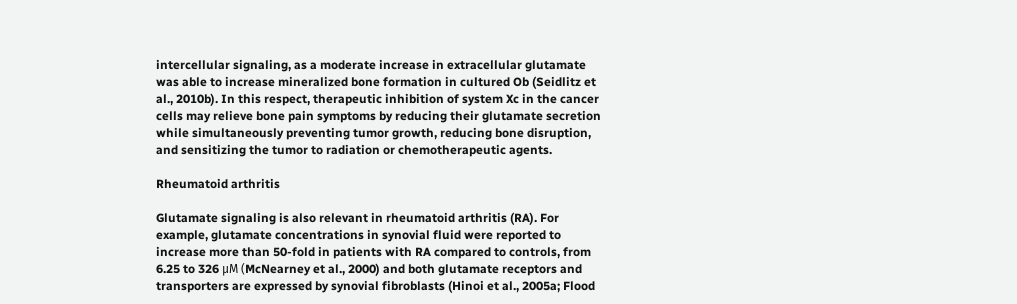intercellular signaling, as a moderate increase in extracellular glutamate was able to increase mineralized bone formation in cultured Ob (Seidlitz et al., 2010b). In this respect, therapeutic inhibition of system Xc in the cancer cells may relieve bone pain symptoms by reducing their glutamate secretion while simultaneously preventing tumor growth, reducing bone disruption, and sensitizing the tumor to radiation or chemotherapeutic agents.

Rheumatoid arthritis

Glutamate signaling is also relevant in rheumatoid arthritis (RA). For example, glutamate concentrations in synovial fluid were reported to increase more than 50-fold in patients with RA compared to controls, from 6.25 to 326 μM (McNearney et al., 2000) and both glutamate receptors and transporters are expressed by synovial fibroblasts (Hinoi et al., 2005a; Flood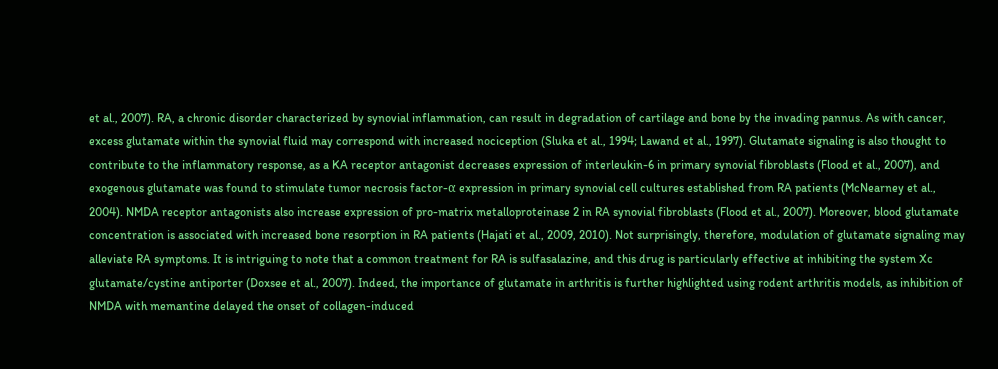et al., 2007). RA, a chronic disorder characterized by synovial inflammation, can result in degradation of cartilage and bone by the invading pannus. As with cancer, excess glutamate within the synovial fluid may correspond with increased nociception (Sluka et al., 1994; Lawand et al., 1997). Glutamate signaling is also thought to contribute to the inflammatory response, as a KA receptor antagonist decreases expression of interleukin-6 in primary synovial fibroblasts (Flood et al., 2007), and exogenous glutamate was found to stimulate tumor necrosis factor-α expression in primary synovial cell cultures established from RA patients (McNearney et al., 2004). NMDA receptor antagonists also increase expression of pro-matrix metalloproteinase 2 in RA synovial fibroblasts (Flood et al., 2007). Moreover, blood glutamate concentration is associated with increased bone resorption in RA patients (Hajati et al., 2009, 2010). Not surprisingly, therefore, modulation of glutamate signaling may alleviate RA symptoms. It is intriguing to note that a common treatment for RA is sulfasalazine, and this drug is particularly effective at inhibiting the system Xc glutamate/cystine antiporter (Doxsee et al., 2007). Indeed, the importance of glutamate in arthritis is further highlighted using rodent arthritis models, as inhibition of NMDA with memantine delayed the onset of collagen-induced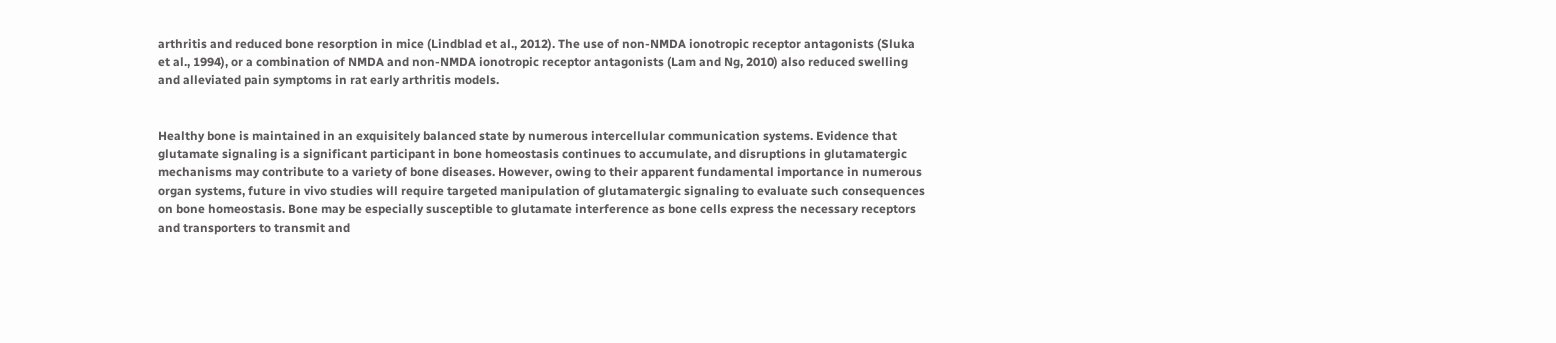arthritis and reduced bone resorption in mice (Lindblad et al., 2012). The use of non-NMDA ionotropic receptor antagonists (Sluka et al., 1994), or a combination of NMDA and non-NMDA ionotropic receptor antagonists (Lam and Ng, 2010) also reduced swelling and alleviated pain symptoms in rat early arthritis models.


Healthy bone is maintained in an exquisitely balanced state by numerous intercellular communication systems. Evidence that glutamate signaling is a significant participant in bone homeostasis continues to accumulate, and disruptions in glutamatergic mechanisms may contribute to a variety of bone diseases. However, owing to their apparent fundamental importance in numerous organ systems, future in vivo studies will require targeted manipulation of glutamatergic signaling to evaluate such consequences on bone homeostasis. Bone may be especially susceptible to glutamate interference as bone cells express the necessary receptors and transporters to transmit and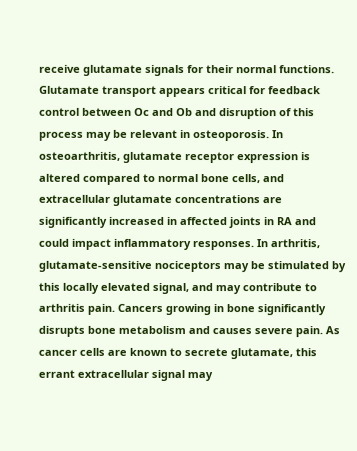receive glutamate signals for their normal functions. Glutamate transport appears critical for feedback control between Oc and Ob and disruption of this process may be relevant in osteoporosis. In osteoarthritis, glutamate receptor expression is altered compared to normal bone cells, and extracellular glutamate concentrations are significantly increased in affected joints in RA and could impact inflammatory responses. In arthritis, glutamate-sensitive nociceptors may be stimulated by this locally elevated signal, and may contribute to arthritis pain. Cancers growing in bone significantly disrupts bone metabolism and causes severe pain. As cancer cells are known to secrete glutamate, this errant extracellular signal may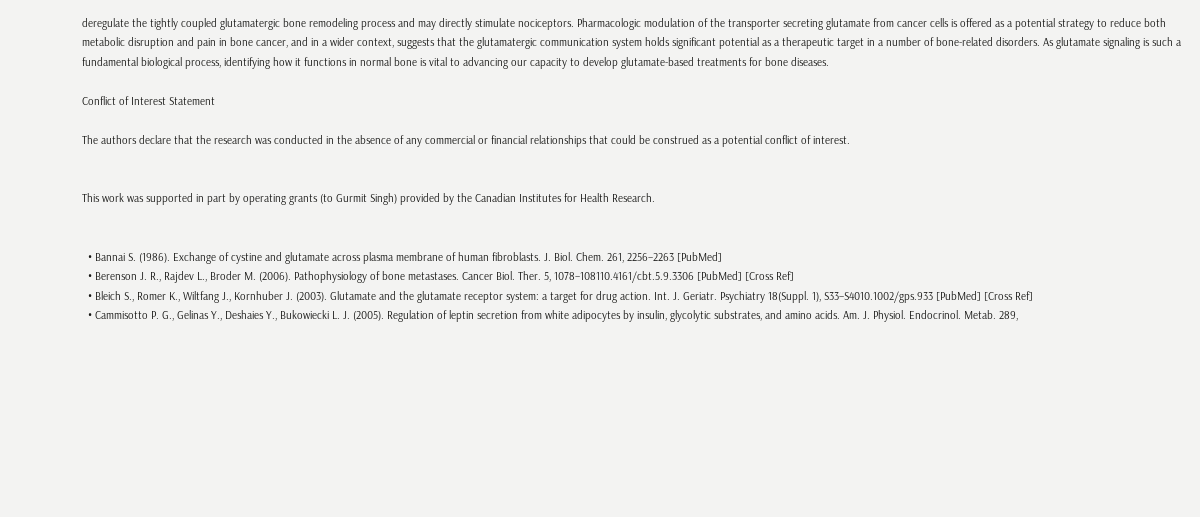deregulate the tightly coupled glutamatergic bone remodeling process and may directly stimulate nociceptors. Pharmacologic modulation of the transporter secreting glutamate from cancer cells is offered as a potential strategy to reduce both metabolic disruption and pain in bone cancer, and in a wider context, suggests that the glutamatergic communication system holds significant potential as a therapeutic target in a number of bone-related disorders. As glutamate signaling is such a fundamental biological process, identifying how it functions in normal bone is vital to advancing our capacity to develop glutamate-based treatments for bone diseases.

Conflict of Interest Statement

The authors declare that the research was conducted in the absence of any commercial or financial relationships that could be construed as a potential conflict of interest.


This work was supported in part by operating grants (to Gurmit Singh) provided by the Canadian Institutes for Health Research.


  • Bannai S. (1986). Exchange of cystine and glutamate across plasma membrane of human fibroblasts. J. Biol. Chem. 261, 2256–2263 [PubMed]
  • Berenson J. R., Rajdev L., Broder M. (2006). Pathophysiology of bone metastases. Cancer Biol. Ther. 5, 1078–108110.4161/cbt.5.9.3306 [PubMed] [Cross Ref]
  • Bleich S., Romer K., Wiltfang J., Kornhuber J. (2003). Glutamate and the glutamate receptor system: a target for drug action. Int. J. Geriatr. Psychiatry 18(Suppl. 1), S33–S4010.1002/gps.933 [PubMed] [Cross Ref]
  • Cammisotto P. G., Gelinas Y., Deshaies Y., Bukowiecki L. J. (2005). Regulation of leptin secretion from white adipocytes by insulin, glycolytic substrates, and amino acids. Am. J. Physiol. Endocrinol. Metab. 289,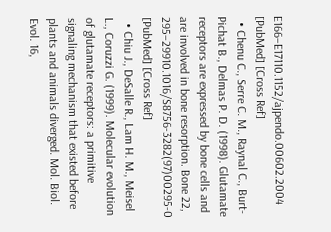E166–E17110.1152/ajpendo.00602.2004 [PubMed] [Cross Ref]
  • Chenu C., Serre C. M., Raynal C., Burt-Pichat B., Delmas P. D. (1998). Glutamate receptors are expressed by bone cells and are involved in bone resorption. Bone 22, 295–29910.1016/S8756-3282(97)00295-0 [PubMed] [Cross Ref]
  • Chiu J., DeSalle R., Lam H. M., Meisel L., Coruzzi G. (1999). Molecular evolution of glutamate receptors: a primitive signaling mechanism that existed before plants and animals diverged. Mol. Biol. Evol. 16,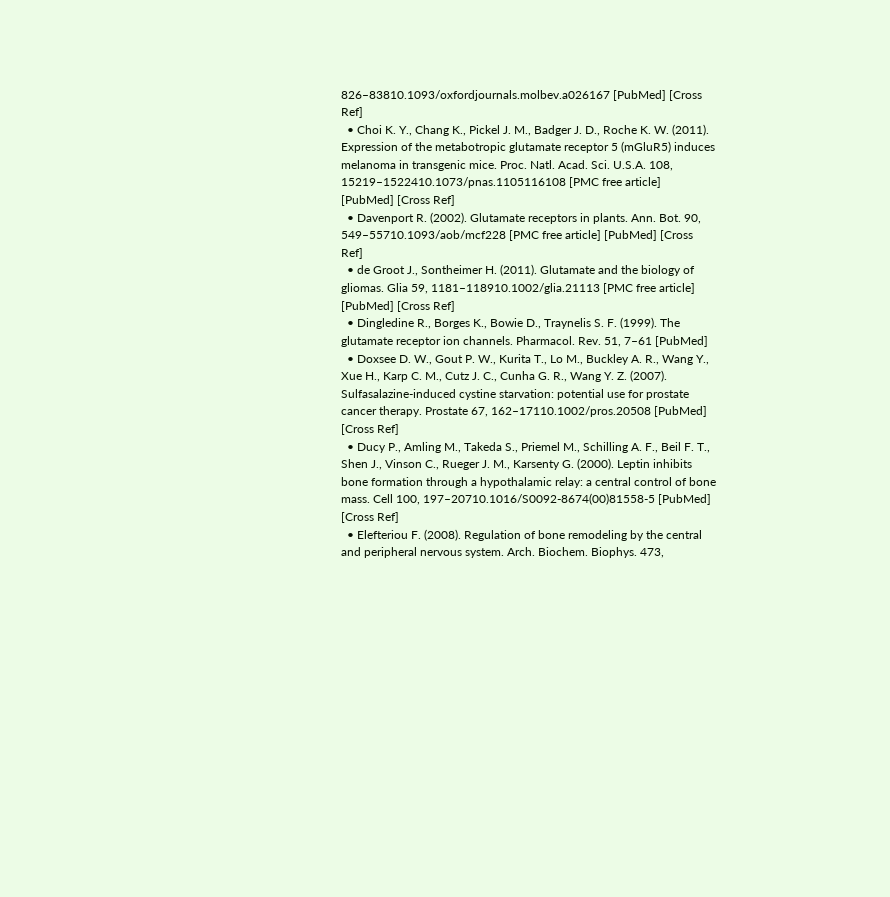826–83810.1093/oxfordjournals.molbev.a026167 [PubMed] [Cross Ref]
  • Choi K. Y., Chang K., Pickel J. M., Badger J. D., Roche K. W. (2011). Expression of the metabotropic glutamate receptor 5 (mGluR5) induces melanoma in transgenic mice. Proc. Natl. Acad. Sci. U.S.A. 108, 15219–1522410.1073/pnas.1105116108 [PMC free article] [PubMed] [Cross Ref]
  • Davenport R. (2002). Glutamate receptors in plants. Ann. Bot. 90, 549–55710.1093/aob/mcf228 [PMC free article] [PubMed] [Cross Ref]
  • de Groot J., Sontheimer H. (2011). Glutamate and the biology of gliomas. Glia 59, 1181–118910.1002/glia.21113 [PMC free article] [PubMed] [Cross Ref]
  • Dingledine R., Borges K., Bowie D., Traynelis S. F. (1999). The glutamate receptor ion channels. Pharmacol. Rev. 51, 7–61 [PubMed]
  • Doxsee D. W., Gout P. W., Kurita T., Lo M., Buckley A. R., Wang Y., Xue H., Karp C. M., Cutz J. C., Cunha G. R., Wang Y. Z. (2007). Sulfasalazine-induced cystine starvation: potential use for prostate cancer therapy. Prostate 67, 162–17110.1002/pros.20508 [PubMed] [Cross Ref]
  • Ducy P., Amling M., Takeda S., Priemel M., Schilling A. F., Beil F. T., Shen J., Vinson C., Rueger J. M., Karsenty G. (2000). Leptin inhibits bone formation through a hypothalamic relay: a central control of bone mass. Cell 100, 197–20710.1016/S0092-8674(00)81558-5 [PubMed] [Cross Ref]
  • Elefteriou F. (2008). Regulation of bone remodeling by the central and peripheral nervous system. Arch. Biochem. Biophys. 473,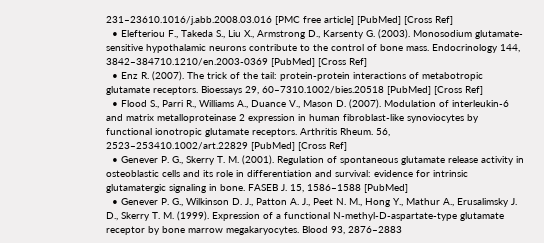231–23610.1016/j.abb.2008.03.016 [PMC free article] [PubMed] [Cross Ref]
  • Elefteriou F., Takeda S., Liu X., Armstrong D., Karsenty G. (2003). Monosodium glutamate-sensitive hypothalamic neurons contribute to the control of bone mass. Endocrinology 144, 3842–384710.1210/en.2003-0369 [PubMed] [Cross Ref]
  • Enz R. (2007). The trick of the tail: protein-protein interactions of metabotropic glutamate receptors. Bioessays 29, 60–7310.1002/bies.20518 [PubMed] [Cross Ref]
  • Flood S., Parri R., Williams A., Duance V., Mason D. (2007). Modulation of interleukin-6 and matrix metalloproteinase 2 expression in human fibroblast-like synoviocytes by functional ionotropic glutamate receptors. Arthritis Rheum. 56, 2523–253410.1002/art.22829 [PubMed] [Cross Ref]
  • Genever P. G., Skerry T. M. (2001). Regulation of spontaneous glutamate release activity in osteoblastic cells and its role in differentiation and survival: evidence for intrinsic glutamatergic signaling in bone. FASEB J. 15, 1586–1588 [PubMed]
  • Genever P. G., Wilkinson D. J., Patton A. J., Peet N. M., Hong Y., Mathur A., Erusalimsky J. D., Skerry T. M. (1999). Expression of a functional N-methyl-D-aspartate-type glutamate receptor by bone marrow megakaryocytes. Blood 93, 2876–2883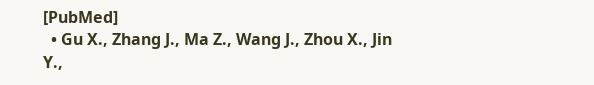[PubMed]
  • Gu X., Zhang J., Ma Z., Wang J., Zhou X., Jin Y.,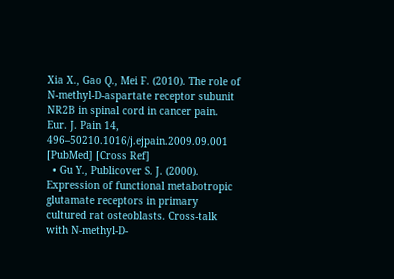Xia X., Gao Q., Mei F. (2010). The role of N-methyl-D-aspartate receptor subunit NR2B in spinal cord in cancer pain. Eur. J. Pain 14, 496–50210.1016/j.ejpain.2009.09.001 [PubMed] [Cross Ref]
  • Gu Y., Publicover S. J. (2000). Expression of functional metabotropic glutamate receptors in primary cultured rat osteoblasts. Cross-talk with N-methyl-D-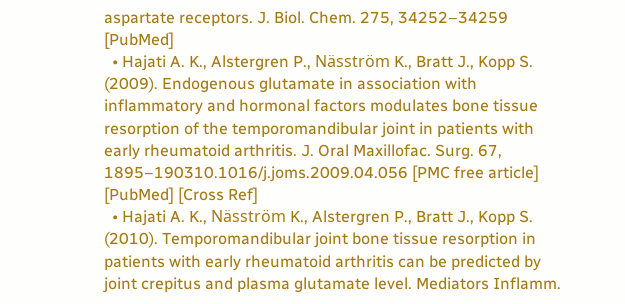aspartate receptors. J. Biol. Chem. 275, 34252–34259 [PubMed]
  • Hajati A. K., Alstergren P., Näsström K., Bratt J., Kopp S. (2009). Endogenous glutamate in association with inflammatory and hormonal factors modulates bone tissue resorption of the temporomandibular joint in patients with early rheumatoid arthritis. J. Oral Maxillofac. Surg. 67, 1895–190310.1016/j.joms.2009.04.056 [PMC free article] [PubMed] [Cross Ref]
  • Hajati A. K., Näsström K., Alstergren P., Bratt J., Kopp S. (2010). Temporomandibular joint bone tissue resorption in patients with early rheumatoid arthritis can be predicted by joint crepitus and plasma glutamate level. Mediators Inflamm.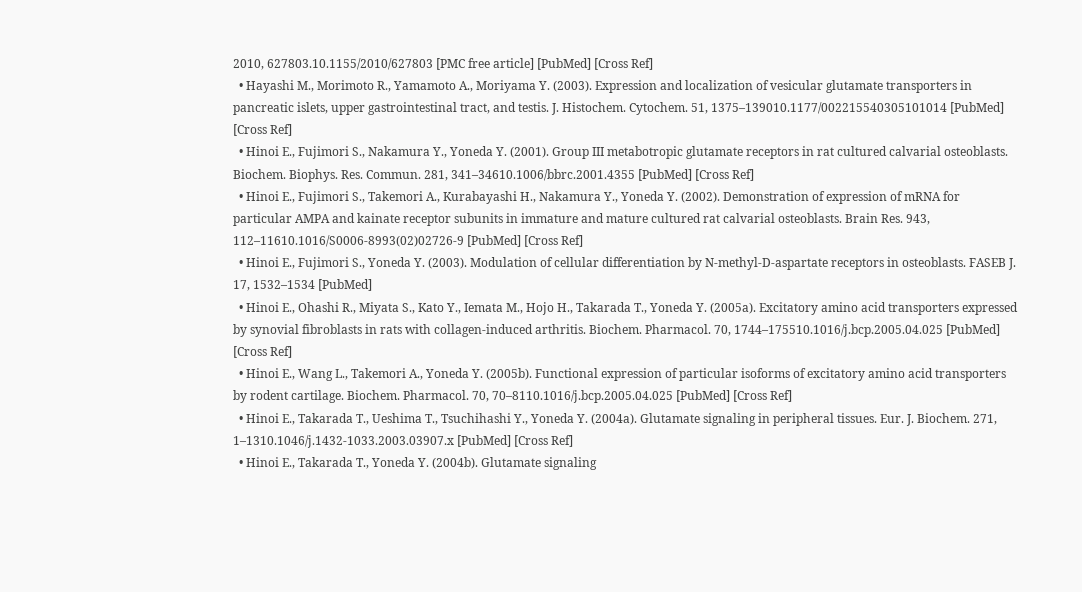2010, 627803.10.1155/2010/627803 [PMC free article] [PubMed] [Cross Ref]
  • Hayashi M., Morimoto R., Yamamoto A., Moriyama Y. (2003). Expression and localization of vesicular glutamate transporters in pancreatic islets, upper gastrointestinal tract, and testis. J. Histochem. Cytochem. 51, 1375–139010.1177/002215540305101014 [PubMed] [Cross Ref]
  • Hinoi E., Fujimori S., Nakamura Y., Yoneda Y. (2001). Group III metabotropic glutamate receptors in rat cultured calvarial osteoblasts. Biochem. Biophys. Res. Commun. 281, 341–34610.1006/bbrc.2001.4355 [PubMed] [Cross Ref]
  • Hinoi E., Fujimori S., Takemori A., Kurabayashi H., Nakamura Y., Yoneda Y. (2002). Demonstration of expression of mRNA for particular AMPA and kainate receptor subunits in immature and mature cultured rat calvarial osteoblasts. Brain Res. 943, 112–11610.1016/S0006-8993(02)02726-9 [PubMed] [Cross Ref]
  • Hinoi E., Fujimori S., Yoneda Y. (2003). Modulation of cellular differentiation by N-methyl-D-aspartate receptors in osteoblasts. FASEB J. 17, 1532–1534 [PubMed]
  • Hinoi E., Ohashi R., Miyata S., Kato Y., Iemata M., Hojo H., Takarada T., Yoneda Y. (2005a). Excitatory amino acid transporters expressed by synovial fibroblasts in rats with collagen-induced arthritis. Biochem. Pharmacol. 70, 1744–175510.1016/j.bcp.2005.04.025 [PubMed] [Cross Ref]
  • Hinoi E., Wang L., Takemori A., Yoneda Y. (2005b). Functional expression of particular isoforms of excitatory amino acid transporters by rodent cartilage. Biochem. Pharmacol. 70, 70–8110.1016/j.bcp.2005.04.025 [PubMed] [Cross Ref]
  • Hinoi E., Takarada T., Ueshima T., Tsuchihashi Y., Yoneda Y. (2004a). Glutamate signaling in peripheral tissues. Eur. J. Biochem. 271, 1–1310.1046/j.1432-1033.2003.03907.x [PubMed] [Cross Ref]
  • Hinoi E., Takarada T., Yoneda Y. (2004b). Glutamate signaling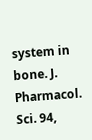system in bone. J. Pharmacol. Sci. 94,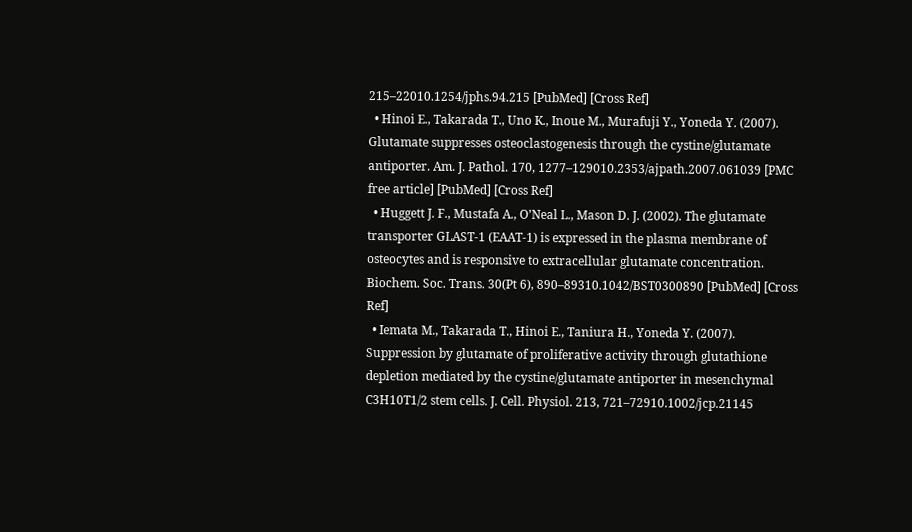215–22010.1254/jphs.94.215 [PubMed] [Cross Ref]
  • Hinoi E., Takarada T., Uno K., Inoue M., Murafuji Y., Yoneda Y. (2007). Glutamate suppresses osteoclastogenesis through the cystine/glutamate antiporter. Am. J. Pathol. 170, 1277–129010.2353/ajpath.2007.061039 [PMC free article] [PubMed] [Cross Ref]
  • Huggett J. F., Mustafa A., O’Neal L., Mason D. J. (2002). The glutamate transporter GLAST-1 (EAAT-1) is expressed in the plasma membrane of osteocytes and is responsive to extracellular glutamate concentration. Biochem. Soc. Trans. 30(Pt 6), 890–89310.1042/BST0300890 [PubMed] [Cross Ref]
  • Iemata M., Takarada T., Hinoi E., Taniura H., Yoneda Y. (2007). Suppression by glutamate of proliferative activity through glutathione depletion mediated by the cystine/glutamate antiporter in mesenchymal C3H10T1/2 stem cells. J. Cell. Physiol. 213, 721–72910.1002/jcp.21145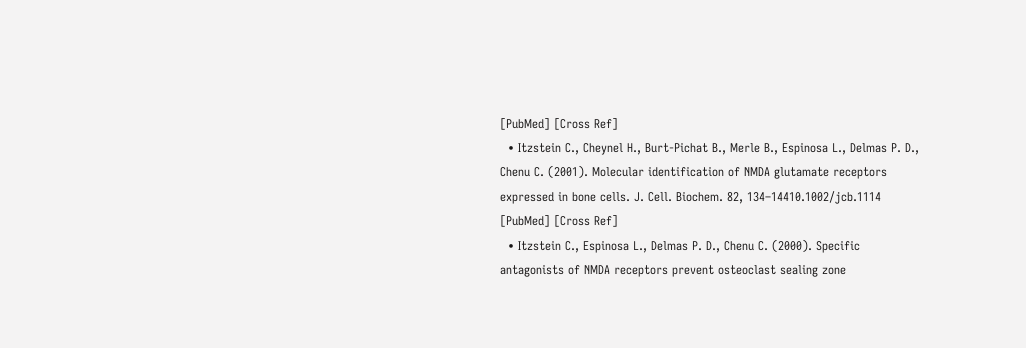[PubMed] [Cross Ref]
  • Itzstein C., Cheynel H., Burt-Pichat B., Merle B., Espinosa L., Delmas P. D., Chenu C. (2001). Molecular identification of NMDA glutamate receptors expressed in bone cells. J. Cell. Biochem. 82, 134–14410.1002/jcb.1114 [PubMed] [Cross Ref]
  • Itzstein C., Espinosa L., Delmas P. D., Chenu C. (2000). Specific antagonists of NMDA receptors prevent osteoclast sealing zone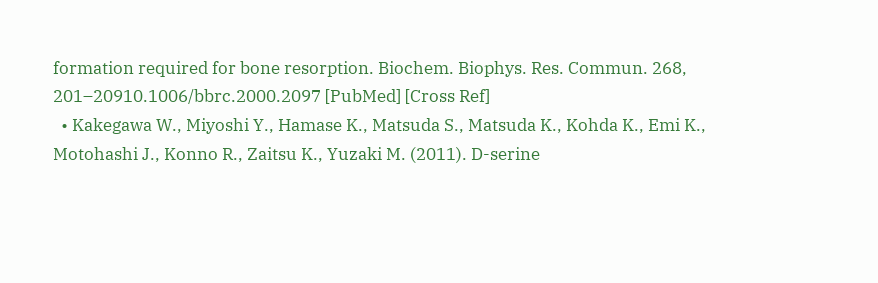formation required for bone resorption. Biochem. Biophys. Res. Commun. 268, 201–20910.1006/bbrc.2000.2097 [PubMed] [Cross Ref]
  • Kakegawa W., Miyoshi Y., Hamase K., Matsuda S., Matsuda K., Kohda K., Emi K., Motohashi J., Konno R., Zaitsu K., Yuzaki M. (2011). D-serine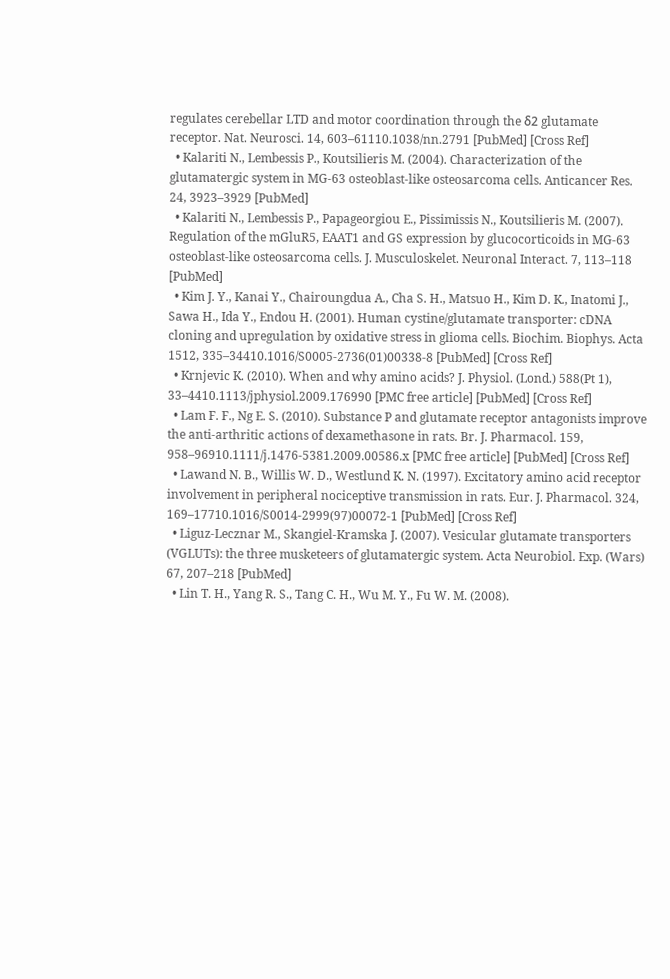regulates cerebellar LTD and motor coordination through the δ2 glutamate receptor. Nat. Neurosci. 14, 603–61110.1038/nn.2791 [PubMed] [Cross Ref]
  • Kalariti N., Lembessis P., Koutsilieris M. (2004). Characterization of the glutamatergic system in MG-63 osteoblast-like osteosarcoma cells. Anticancer Res. 24, 3923–3929 [PubMed]
  • Kalariti N., Lembessis P., Papageorgiou E., Pissimissis N., Koutsilieris M. (2007). Regulation of the mGluR5, EAAT1 and GS expression by glucocorticoids in MG-63 osteoblast-like osteosarcoma cells. J. Musculoskelet. Neuronal Interact. 7, 113–118 [PubMed]
  • Kim J. Y., Kanai Y., Chairoungdua A., Cha S. H., Matsuo H., Kim D. K., Inatomi J., Sawa H., Ida Y., Endou H. (2001). Human cystine/glutamate transporter: cDNA cloning and upregulation by oxidative stress in glioma cells. Biochim. Biophys. Acta 1512, 335–34410.1016/S0005-2736(01)00338-8 [PubMed] [Cross Ref]
  • Krnjevic K. (2010). When and why amino acids? J. Physiol. (Lond.) 588(Pt 1), 33–4410.1113/jphysiol.2009.176990 [PMC free article] [PubMed] [Cross Ref]
  • Lam F. F., Ng E. S. (2010). Substance P and glutamate receptor antagonists improve the anti-arthritic actions of dexamethasone in rats. Br. J. Pharmacol. 159, 958–96910.1111/j.1476-5381.2009.00586.x [PMC free article] [PubMed] [Cross Ref]
  • Lawand N. B., Willis W. D., Westlund K. N. (1997). Excitatory amino acid receptor involvement in peripheral nociceptive transmission in rats. Eur. J. Pharmacol. 324, 169–17710.1016/S0014-2999(97)00072-1 [PubMed] [Cross Ref]
  • Liguz-Lecznar M., Skangiel-Kramska J. (2007). Vesicular glutamate transporters (VGLUTs): the three musketeers of glutamatergic system. Acta Neurobiol. Exp. (Wars) 67, 207–218 [PubMed]
  • Lin T. H., Yang R. S., Tang C. H., Wu M. Y., Fu W. M. (2008).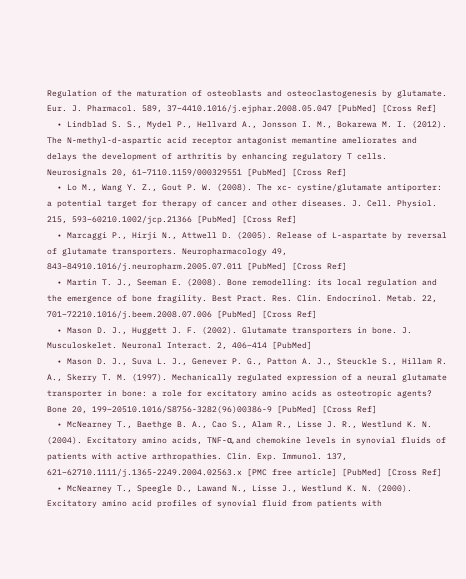Regulation of the maturation of osteoblasts and osteoclastogenesis by glutamate. Eur. J. Pharmacol. 589, 37–4410.1016/j.ejphar.2008.05.047 [PubMed] [Cross Ref]
  • Lindblad S. S., Mydel P., Hellvard A., Jonsson I. M., Bokarewa M. I. (2012). The N-methyl-d-aspartic acid receptor antagonist memantine ameliorates and delays the development of arthritis by enhancing regulatory T cells. Neurosignals 20, 61–7110.1159/000329551 [PubMed] [Cross Ref]
  • Lo M., Wang Y. Z., Gout P. W. (2008). The xc- cystine/glutamate antiporter: a potential target for therapy of cancer and other diseases. J. Cell. Physiol. 215, 593–60210.1002/jcp.21366 [PubMed] [Cross Ref]
  • Marcaggi P., Hirji N., Attwell D. (2005). Release of L-aspartate by reversal of glutamate transporters. Neuropharmacology 49, 843–84910.1016/j.neuropharm.2005.07.011 [PubMed] [Cross Ref]
  • Martin T. J., Seeman E. (2008). Bone remodelling: its local regulation and the emergence of bone fragility. Best Pract. Res. Clin. Endocrinol. Metab. 22, 701–72210.1016/j.beem.2008.07.006 [PubMed] [Cross Ref]
  • Mason D. J., Huggett J. F. (2002). Glutamate transporters in bone. J. Musculoskelet. Neuronal Interact. 2, 406–414 [PubMed]
  • Mason D. J., Suva L. J., Genever P. G., Patton A. J., Steuckle S., Hillam R. A., Skerry T. M. (1997). Mechanically regulated expression of a neural glutamate transporter in bone: a role for excitatory amino acids as osteotropic agents? Bone 20, 199–20510.1016/S8756-3282(96)00386-9 [PubMed] [Cross Ref]
  • McNearney T., Baethge B. A., Cao S., Alam R., Lisse J. R., Westlund K. N. (2004). Excitatory amino acids, TNF-α, and chemokine levels in synovial fluids of patients with active arthropathies. Clin. Exp. Immunol. 137, 621–62710.1111/j.1365-2249.2004.02563.x [PMC free article] [PubMed] [Cross Ref]
  • McNearney T., Speegle D., Lawand N., Lisse J., Westlund K. N. (2000). Excitatory amino acid profiles of synovial fluid from patients with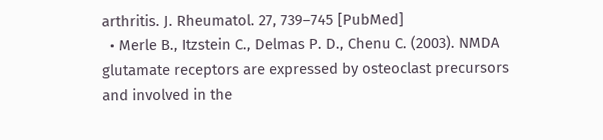arthritis. J. Rheumatol. 27, 739–745 [PubMed]
  • Merle B., Itzstein C., Delmas P. D., Chenu C. (2003). NMDA glutamate receptors are expressed by osteoclast precursors and involved in the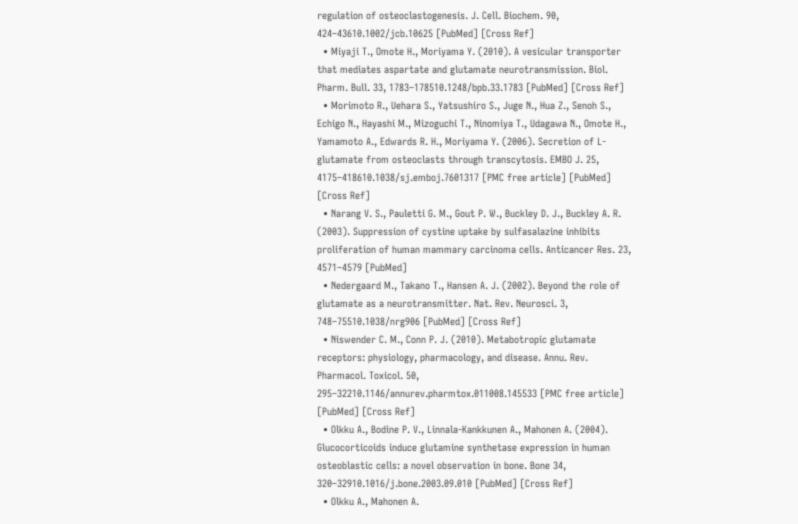regulation of osteoclastogenesis. J. Cell. Biochem. 90, 424–43610.1002/jcb.10625 [PubMed] [Cross Ref]
  • Miyaji T., Omote H., Moriyama Y. (2010). A vesicular transporter that mediates aspartate and glutamate neurotransmission. Biol. Pharm. Bull. 33, 1783–178510.1248/bpb.33.1783 [PubMed] [Cross Ref]
  • Morimoto R., Uehara S., Yatsushiro S., Juge N., Hua Z., Senoh S., Echigo N., Hayashi M., Mizoguchi T., Ninomiya T., Udagawa N., Omote H., Yamamoto A., Edwards R. H., Moriyama Y. (2006). Secretion of L-glutamate from osteoclasts through transcytosis. EMBO J. 25, 4175–418610.1038/sj.emboj.7601317 [PMC free article] [PubMed] [Cross Ref]
  • Narang V. S., Pauletti G. M., Gout P. W., Buckley D. J., Buckley A. R. (2003). Suppression of cystine uptake by sulfasalazine inhibits proliferation of human mammary carcinoma cells. Anticancer Res. 23, 4571–4579 [PubMed]
  • Nedergaard M., Takano T., Hansen A. J. (2002). Beyond the role of glutamate as a neurotransmitter. Nat. Rev. Neurosci. 3, 748–75510.1038/nrg906 [PubMed] [Cross Ref]
  • Niswender C. M., Conn P. J. (2010). Metabotropic glutamate receptors: physiology, pharmacology, and disease. Annu. Rev. Pharmacol. Toxicol. 50, 295–32210.1146/annurev.pharmtox.011008.145533 [PMC free article] [PubMed] [Cross Ref]
  • Olkku A., Bodine P. V., Linnala-Kankkunen A., Mahonen A. (2004). Glucocorticoids induce glutamine synthetase expression in human osteoblastic cells: a novel observation in bone. Bone 34, 320–32910.1016/j.bone.2003.09.010 [PubMed] [Cross Ref]
  • Olkku A., Mahonen A.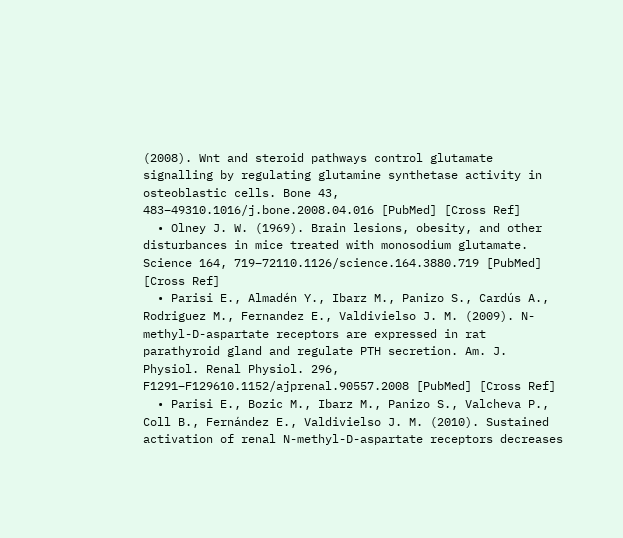(2008). Wnt and steroid pathways control glutamate signalling by regulating glutamine synthetase activity in osteoblastic cells. Bone 43, 483–49310.1016/j.bone.2008.04.016 [PubMed] [Cross Ref]
  • Olney J. W. (1969). Brain lesions, obesity, and other disturbances in mice treated with monosodium glutamate. Science 164, 719–72110.1126/science.164.3880.719 [PubMed] [Cross Ref]
  • Parisi E., Almadén Y., Ibarz M., Panizo S., Cardús A., Rodriguez M., Fernandez E., Valdivielso J. M. (2009). N-methyl-D-aspartate receptors are expressed in rat parathyroid gland and regulate PTH secretion. Am. J. Physiol. Renal Physiol. 296, F1291–F129610.1152/ajprenal.90557.2008 [PubMed] [Cross Ref]
  • Parisi E., Bozic M., Ibarz M., Panizo S., Valcheva P., Coll B., Fernández E., Valdivielso J. M. (2010). Sustained activation of renal N-methyl-D-aspartate receptors decreases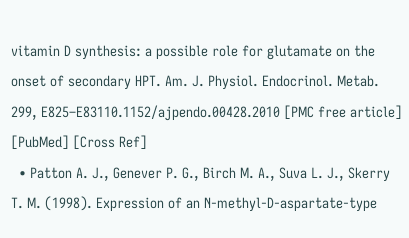vitamin D synthesis: a possible role for glutamate on the onset of secondary HPT. Am. J. Physiol. Endocrinol. Metab. 299, E825–E83110.1152/ajpendo.00428.2010 [PMC free article] [PubMed] [Cross Ref]
  • Patton A. J., Genever P. G., Birch M. A., Suva L. J., Skerry T. M. (1998). Expression of an N-methyl-D-aspartate-type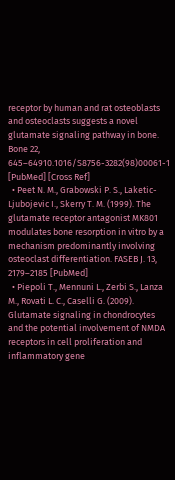receptor by human and rat osteoblasts and osteoclasts suggests a novel glutamate signaling pathway in bone. Bone 22, 645–64910.1016/S8756-3282(98)00061-1 [PubMed] [Cross Ref]
  • Peet N. M., Grabowski P. S., Laketic-Ljubojevic I., Skerry T. M. (1999). The glutamate receptor antagonist MK801 modulates bone resorption in vitro by a mechanism predominantly involving osteoclast differentiation. FASEB J. 13, 2179–2185 [PubMed]
  • Piepoli T., Mennuni L., Zerbi S., Lanza M., Rovati L. C., Caselli G. (2009). Glutamate signaling in chondrocytes and the potential involvement of NMDA receptors in cell proliferation and inflammatory gene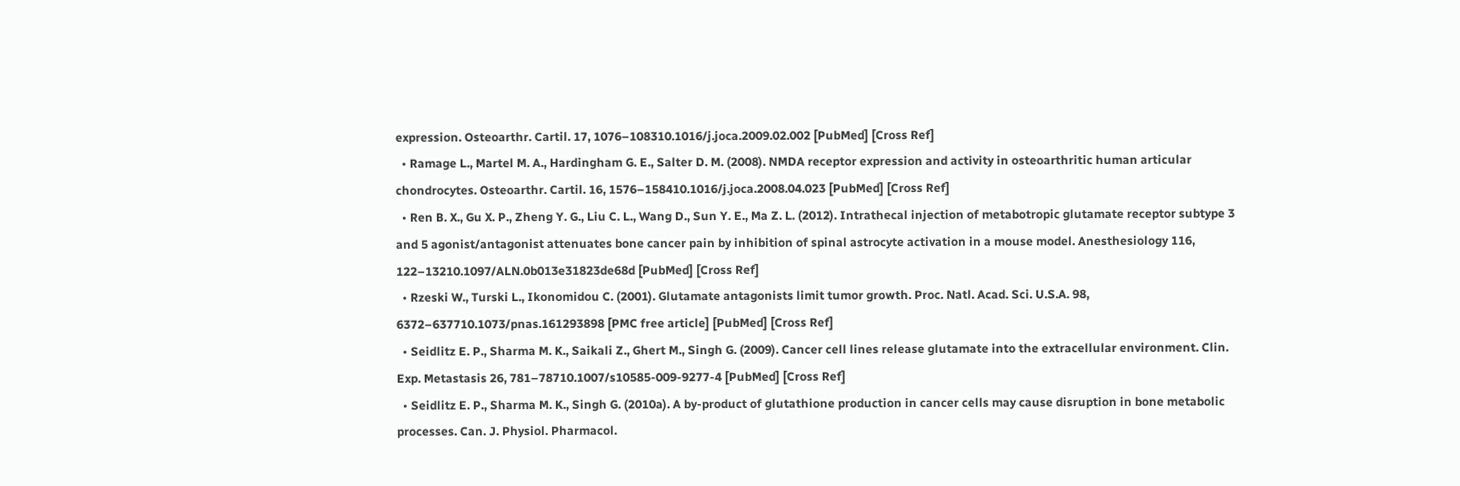expression. Osteoarthr. Cartil. 17, 1076–108310.1016/j.joca.2009.02.002 [PubMed] [Cross Ref]
  • Ramage L., Martel M. A., Hardingham G. E., Salter D. M. (2008). NMDA receptor expression and activity in osteoarthritic human articular chondrocytes. Osteoarthr. Cartil. 16, 1576–158410.1016/j.joca.2008.04.023 [PubMed] [Cross Ref]
  • Ren B. X., Gu X. P., Zheng Y. G., Liu C. L., Wang D., Sun Y. E., Ma Z. L. (2012). Intrathecal injection of metabotropic glutamate receptor subtype 3 and 5 agonist/antagonist attenuates bone cancer pain by inhibition of spinal astrocyte activation in a mouse model. Anesthesiology 116, 122–13210.1097/ALN.0b013e31823de68d [PubMed] [Cross Ref]
  • Rzeski W., Turski L., Ikonomidou C. (2001). Glutamate antagonists limit tumor growth. Proc. Natl. Acad. Sci. U.S.A. 98, 6372–637710.1073/pnas.161293898 [PMC free article] [PubMed] [Cross Ref]
  • Seidlitz E. P., Sharma M. K., Saikali Z., Ghert M., Singh G. (2009). Cancer cell lines release glutamate into the extracellular environment. Clin. Exp. Metastasis 26, 781–78710.1007/s10585-009-9277-4 [PubMed] [Cross Ref]
  • Seidlitz E. P., Sharma M. K., Singh G. (2010a). A by-product of glutathione production in cancer cells may cause disruption in bone metabolic processes. Can. J. Physiol. Pharmacol.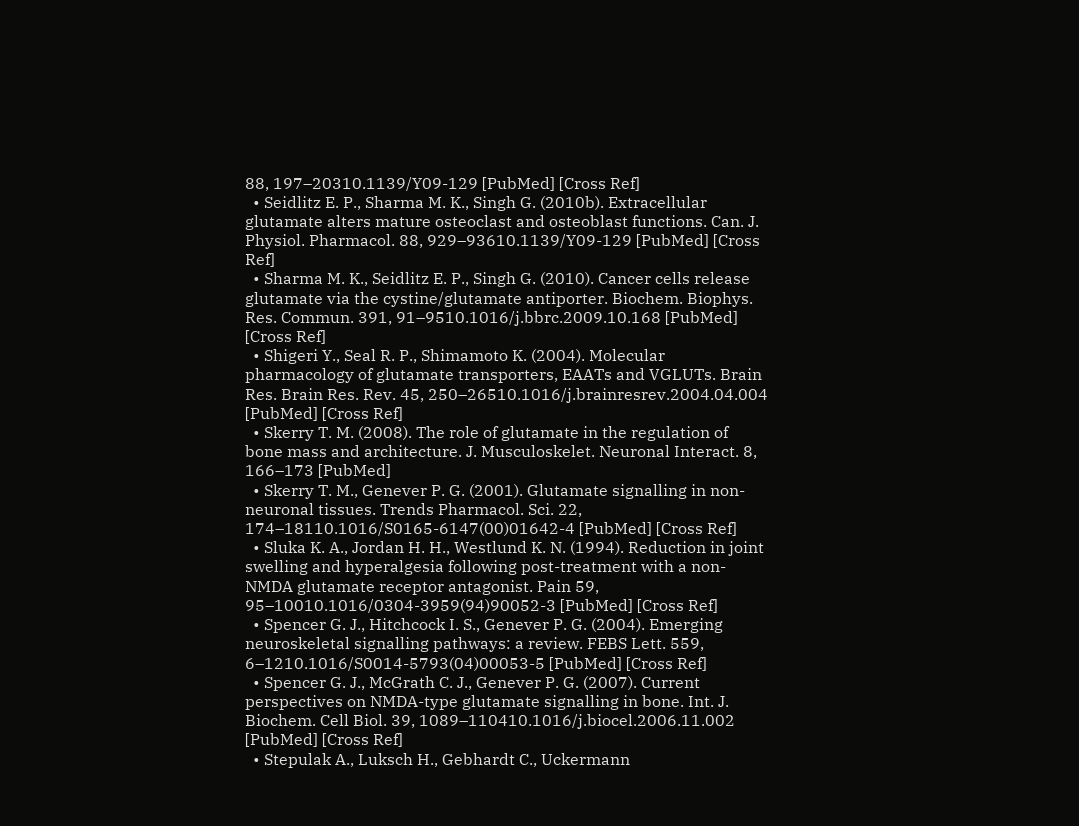88, 197–20310.1139/Y09-129 [PubMed] [Cross Ref]
  • Seidlitz E. P., Sharma M. K., Singh G. (2010b). Extracellular glutamate alters mature osteoclast and osteoblast functions. Can. J. Physiol. Pharmacol. 88, 929–93610.1139/Y09-129 [PubMed] [Cross Ref]
  • Sharma M. K., Seidlitz E. P., Singh G. (2010). Cancer cells release glutamate via the cystine/glutamate antiporter. Biochem. Biophys. Res. Commun. 391, 91–9510.1016/j.bbrc.2009.10.168 [PubMed] [Cross Ref]
  • Shigeri Y., Seal R. P., Shimamoto K. (2004). Molecular pharmacology of glutamate transporters, EAATs and VGLUTs. Brain Res. Brain Res. Rev. 45, 250–26510.1016/j.brainresrev.2004.04.004 [PubMed] [Cross Ref]
  • Skerry T. M. (2008). The role of glutamate in the regulation of bone mass and architecture. J. Musculoskelet. Neuronal Interact. 8, 166–173 [PubMed]
  • Skerry T. M., Genever P. G. (2001). Glutamate signalling in non-neuronal tissues. Trends Pharmacol. Sci. 22, 174–18110.1016/S0165-6147(00)01642-4 [PubMed] [Cross Ref]
  • Sluka K. A., Jordan H. H., Westlund K. N. (1994). Reduction in joint swelling and hyperalgesia following post-treatment with a non-NMDA glutamate receptor antagonist. Pain 59, 95–10010.1016/0304-3959(94)90052-3 [PubMed] [Cross Ref]
  • Spencer G. J., Hitchcock I. S., Genever P. G. (2004). Emerging neuroskeletal signalling pathways: a review. FEBS Lett. 559, 6–1210.1016/S0014-5793(04)00053-5 [PubMed] [Cross Ref]
  • Spencer G. J., McGrath C. J., Genever P. G. (2007). Current perspectives on NMDA-type glutamate signalling in bone. Int. J. Biochem. Cell Biol. 39, 1089–110410.1016/j.biocel.2006.11.002 [PubMed] [Cross Ref]
  • Stepulak A., Luksch H., Gebhardt C., Uckermann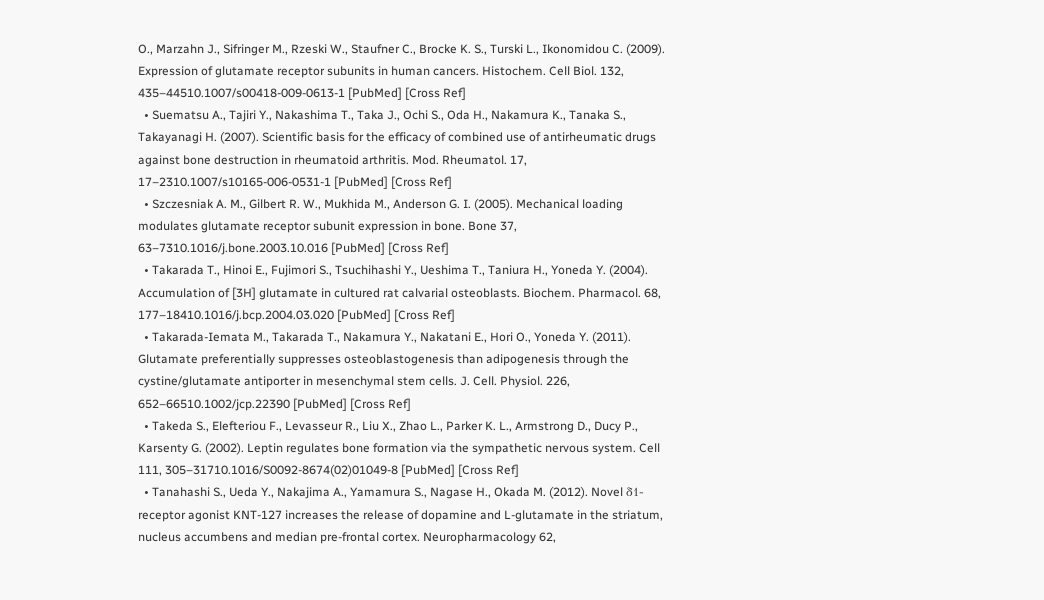O., Marzahn J., Sifringer M., Rzeski W., Staufner C., Brocke K. S., Turski L., Ikonomidou C. (2009). Expression of glutamate receptor subunits in human cancers. Histochem. Cell Biol. 132, 435–44510.1007/s00418-009-0613-1 [PubMed] [Cross Ref]
  • Suematsu A., Tajiri Y., Nakashima T., Taka J., Ochi S., Oda H., Nakamura K., Tanaka S., Takayanagi H. (2007). Scientific basis for the efficacy of combined use of antirheumatic drugs against bone destruction in rheumatoid arthritis. Mod. Rheumatol. 17, 17–2310.1007/s10165-006-0531-1 [PubMed] [Cross Ref]
  • Szczesniak A. M., Gilbert R. W., Mukhida M., Anderson G. I. (2005). Mechanical loading modulates glutamate receptor subunit expression in bone. Bone 37, 63–7310.1016/j.bone.2003.10.016 [PubMed] [Cross Ref]
  • Takarada T., Hinoi E., Fujimori S., Tsuchihashi Y., Ueshima T., Taniura H., Yoneda Y. (2004). Accumulation of [3H] glutamate in cultured rat calvarial osteoblasts. Biochem. Pharmacol. 68, 177–18410.1016/j.bcp.2004.03.020 [PubMed] [Cross Ref]
  • Takarada-Iemata M., Takarada T., Nakamura Y., Nakatani E., Hori O., Yoneda Y. (2011). Glutamate preferentially suppresses osteoblastogenesis than adipogenesis through the cystine/glutamate antiporter in mesenchymal stem cells. J. Cell. Physiol. 226, 652–66510.1002/jcp.22390 [PubMed] [Cross Ref]
  • Takeda S., Elefteriou F., Levasseur R., Liu X., Zhao L., Parker K. L., Armstrong D., Ducy P., Karsenty G. (2002). Leptin regulates bone formation via the sympathetic nervous system. Cell 111, 305–31710.1016/S0092-8674(02)01049-8 [PubMed] [Cross Ref]
  • Tanahashi S., Ueda Y., Nakajima A., Yamamura S., Nagase H., Okada M. (2012). Novel δ1-receptor agonist KNT-127 increases the release of dopamine and L-glutamate in the striatum, nucleus accumbens and median pre-frontal cortex. Neuropharmacology 62,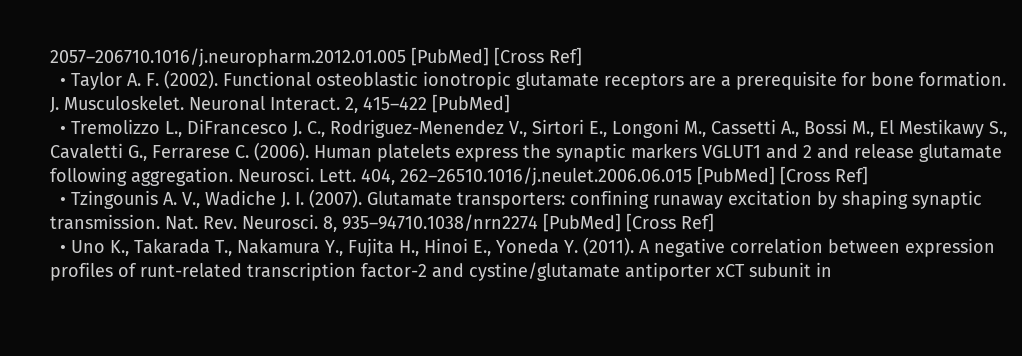2057–206710.1016/j.neuropharm.2012.01.005 [PubMed] [Cross Ref]
  • Taylor A. F. (2002). Functional osteoblastic ionotropic glutamate receptors are a prerequisite for bone formation. J. Musculoskelet. Neuronal Interact. 2, 415–422 [PubMed]
  • Tremolizzo L., DiFrancesco J. C., Rodriguez-Menendez V., Sirtori E., Longoni M., Cassetti A., Bossi M., El Mestikawy S., Cavaletti G., Ferrarese C. (2006). Human platelets express the synaptic markers VGLUT1 and 2 and release glutamate following aggregation. Neurosci. Lett. 404, 262–26510.1016/j.neulet.2006.06.015 [PubMed] [Cross Ref]
  • Tzingounis A. V., Wadiche J. I. (2007). Glutamate transporters: confining runaway excitation by shaping synaptic transmission. Nat. Rev. Neurosci. 8, 935–94710.1038/nrn2274 [PubMed] [Cross Ref]
  • Uno K., Takarada T., Nakamura Y., Fujita H., Hinoi E., Yoneda Y. (2011). A negative correlation between expression profiles of runt-related transcription factor-2 and cystine/glutamate antiporter xCT subunit in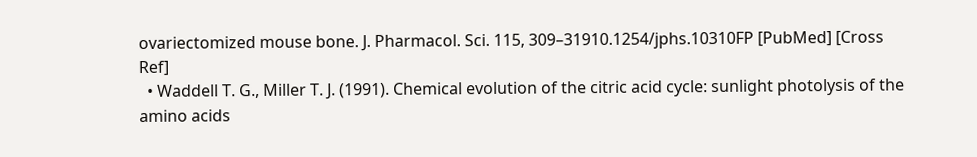ovariectomized mouse bone. J. Pharmacol. Sci. 115, 309–31910.1254/jphs.10310FP [PubMed] [Cross Ref]
  • Waddell T. G., Miller T. J. (1991). Chemical evolution of the citric acid cycle: sunlight photolysis of the amino acids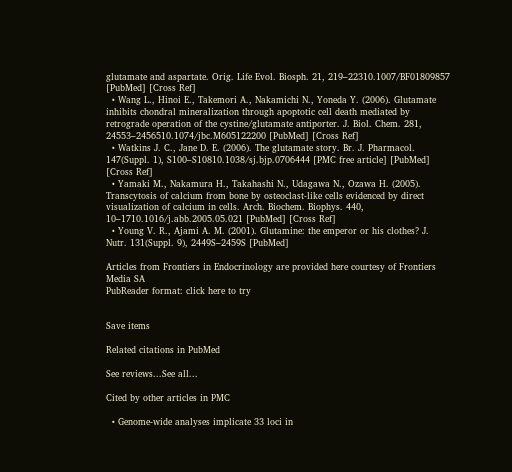glutamate and aspartate. Orig. Life Evol. Biosph. 21, 219–22310.1007/BF01809857 [PubMed] [Cross Ref]
  • Wang L., Hinoi E., Takemori A., Nakamichi N., Yoneda Y. (2006). Glutamate inhibits chondral mineralization through apoptotic cell death mediated by retrograde operation of the cystine/glutamate antiporter. J. Biol. Chem. 281, 24553–2456510.1074/jbc.M605122200 [PubMed] [Cross Ref]
  • Watkins J. C., Jane D. E. (2006). The glutamate story. Br. J. Pharmacol. 147(Suppl. 1), S100–S10810.1038/sj.bjp.0706444 [PMC free article] [PubMed] [Cross Ref]
  • Yamaki M., Nakamura H., Takahashi N., Udagawa N., Ozawa H. (2005). Transcytosis of calcium from bone by osteoclast-like cells evidenced by direct visualization of calcium in cells. Arch. Biochem. Biophys. 440, 10–1710.1016/j.abb.2005.05.021 [PubMed] [Cross Ref]
  • Young V. R., Ajami A. M. (2001). Glutamine: the emperor or his clothes? J. Nutr. 131(Suppl. 9), 2449S–2459S [PubMed]

Articles from Frontiers in Endocrinology are provided here courtesy of Frontiers Media SA
PubReader format: click here to try


Save items

Related citations in PubMed

See reviews...See all...

Cited by other articles in PMC

  • Genome-wide analyses implicate 33 loci in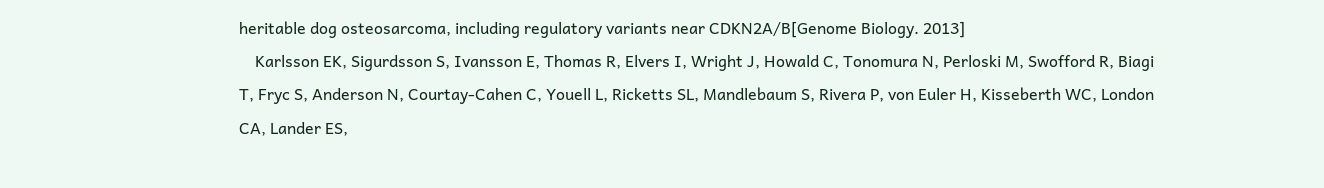heritable dog osteosarcoma, including regulatory variants near CDKN2A/B[Genome Biology. 2013]
    Karlsson EK, Sigurdsson S, Ivansson E, Thomas R, Elvers I, Wright J, Howald C, Tonomura N, Perloski M, Swofford R, Biagi T, Fryc S, Anderson N, Courtay-Cahen C, Youell L, Ricketts SL, Mandlebaum S, Rivera P, von Euler H, Kisseberth WC, London CA, Lander ES,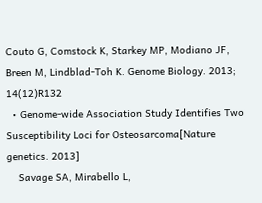Couto G, Comstock K, Starkey MP, Modiano JF, Breen M, Lindblad-Toh K. Genome Biology. 2013; 14(12)R132
  • Genome-wide Association Study Identifies Two Susceptibility Loci for Osteosarcoma[Nature genetics. 2013]
    Savage SA, Mirabello L,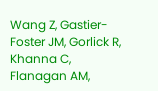Wang Z, Gastier-Foster JM, Gorlick R, Khanna C, Flanagan AM,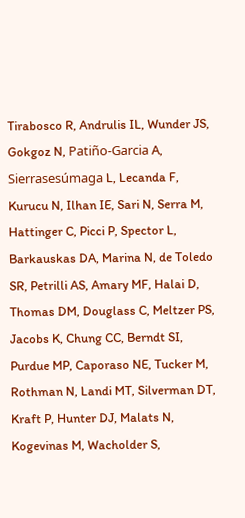Tirabosco R, Andrulis IL, Wunder JS, Gokgoz N, Patiño-Garcia A, Sierrasesúmaga L, Lecanda F, Kurucu N, Ilhan IE, Sari N, Serra M, Hattinger C, Picci P, Spector L, Barkauskas DA, Marina N, de Toledo SR, Petrilli AS, Amary MF, Halai D, Thomas DM, Douglass C, Meltzer PS, Jacobs K, Chung CC, Berndt SI, Purdue MP, Caporaso NE, Tucker M, Rothman N, Landi MT, Silverman DT, Kraft P, Hunter DJ, Malats N, Kogevinas M, Wacholder S,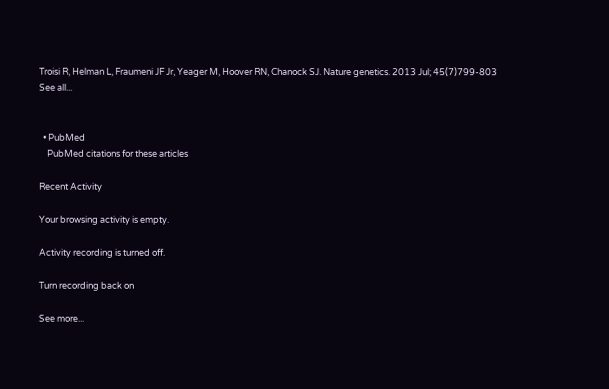Troisi R, Helman L, Fraumeni JF Jr, Yeager M, Hoover RN, Chanock SJ. Nature genetics. 2013 Jul; 45(7)799-803
See all...


  • PubMed
    PubMed citations for these articles

Recent Activity

Your browsing activity is empty.

Activity recording is turned off.

Turn recording back on

See more...